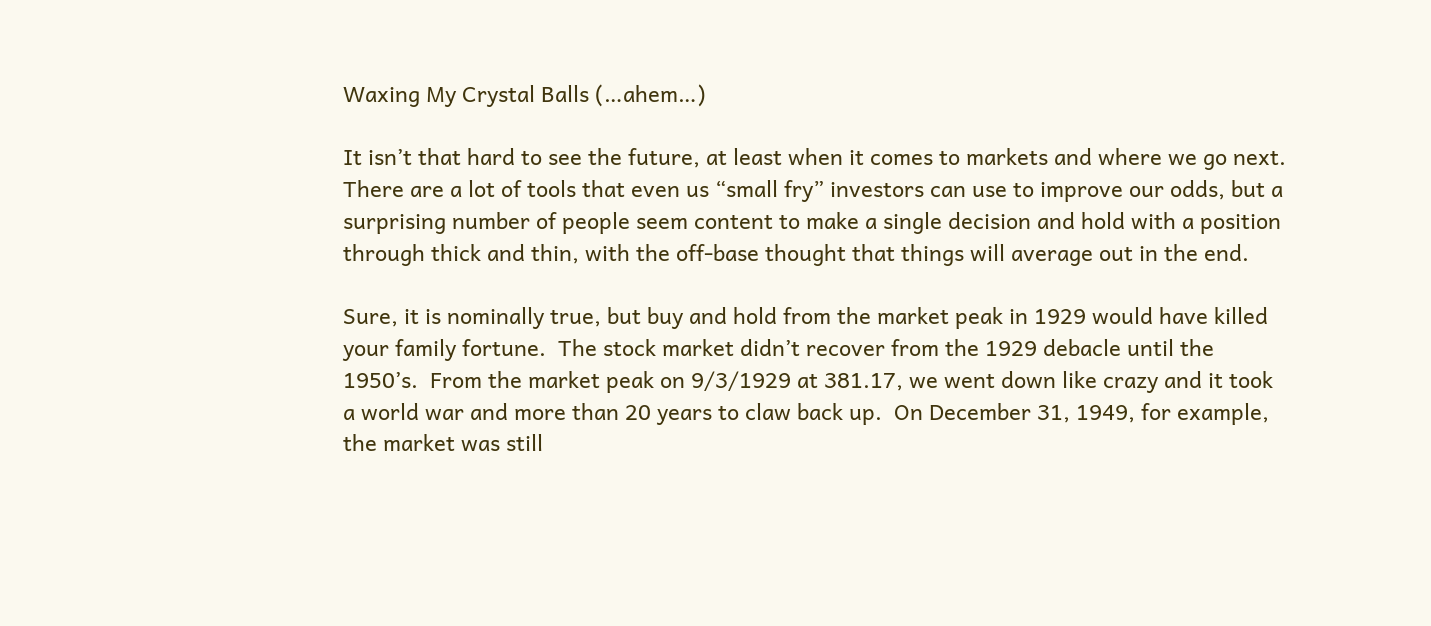Waxing My Crystal Balls (…ahem…)

It isn’t that hard to see the future, at least when it comes to markets and where we go next.  There are a lot of tools that even us “small fry” investors can use to improve our odds, but a surprising number of people seem content to make a single decision and hold with a position through thick and thin, with the off-base thought that things will average out in the end.

Sure, it is nominally true, but buy and hold from the market peak in 1929 would have killed your family fortune.  The stock market didn’t recover from the 1929 debacle until the 1950’s.  From the market peak on 9/3/1929 at 381.17, we went down like crazy and it took a world war and more than 20 years to claw back up.  On December 31, 1949, for example, the market was still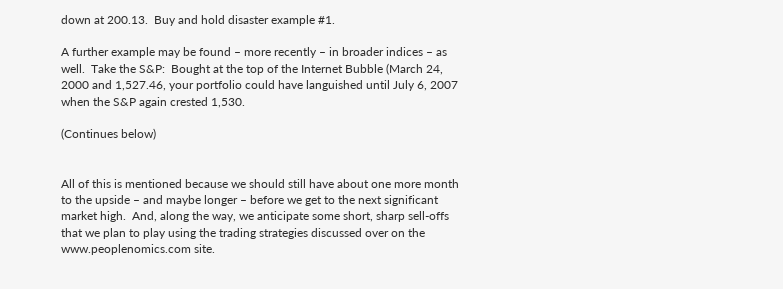down at 200.13.  Buy and hold disaster example #1.

A further example may be found – more recently – in broader indices – as well.  Take the S&P:  Bought at the top of the Internet Bubble (March 24, 2000 and 1,527.46, your portfolio could have languished until July 6, 2007 when the S&P again crested 1,530.

(Continues below)


All of this is mentioned because we should still have about one more month to the upside – and maybe longer – before we get to the next significant market high.  And, along the way, we anticipate some short, sharp sell-offs that we plan to play using the trading strategies discussed over on the www.peoplenomics.com site.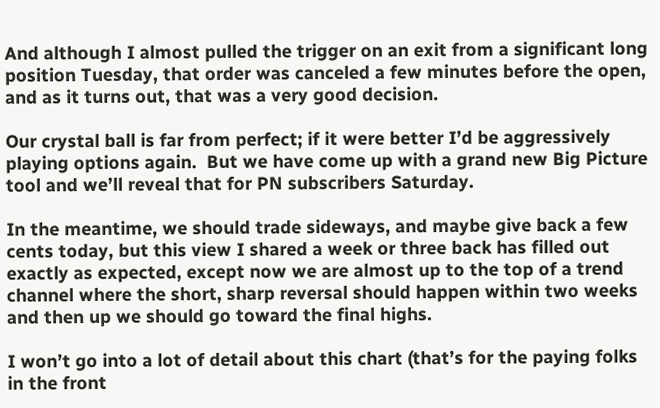And although I almost pulled the trigger on an exit from a significant long position Tuesday, that order was canceled a few minutes before the open, and as it turns out, that was a very good decision.

Our crystal ball is far from perfect; if it were better I’d be aggressively playing options again.  But we have come up with a grand new Big Picture tool and we’ll reveal that for PN subscribers Saturday.

In the meantime, we should trade sideways, and maybe give back a few cents today, but this view I shared a week or three back has filled out exactly as expected, except now we are almost up to the top of a trend channel where the short, sharp reversal should happen within two weeks and then up we should go toward the final highs.

I won’t go into a lot of detail about this chart (that’s for the paying folks in the front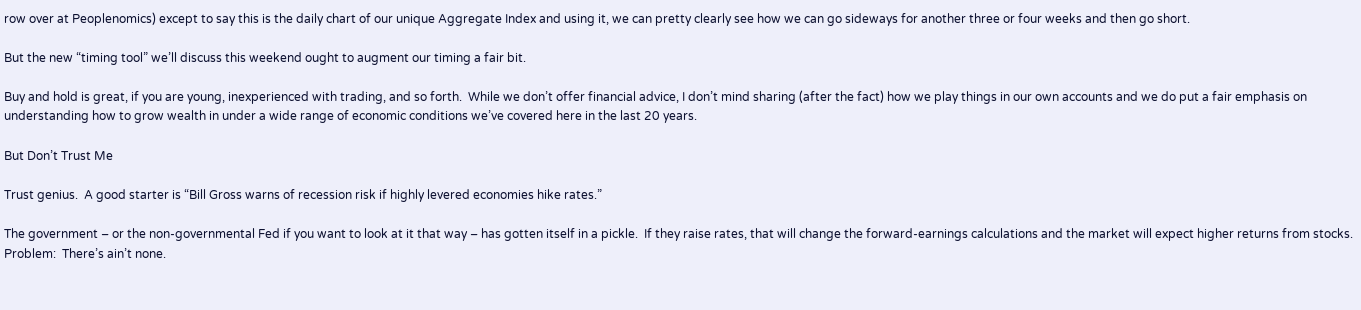row over at Peoplenomics) except to say this is the daily chart of our unique Aggregate Index and using it, we can pretty clearly see how we can go sideways for another three or four weeks and then go short.

But the new “timing tool” we’ll discuss this weekend ought to augment our timing a fair bit.

Buy and hold is great, if you are young, inexperienced with trading, and so forth.  While we don’t offer financial advice, I don’t mind sharing (after the fact) how we play things in our own accounts and we do put a fair emphasis on understanding how to grow wealth in under a wide range of economic conditions we’ve covered here in the last 20 years.

But Don’t Trust Me

Trust genius.  A good starter is “Bill Gross warns of recession risk if highly levered economies hike rates.”

The government – or the non-governmental Fed if you want to look at it that way – has gotten itself in a pickle.  If they raise rates, that will change the forward-earnings calculations and the market will expect higher returns from stocks.  Problem:  There’s ain’t none.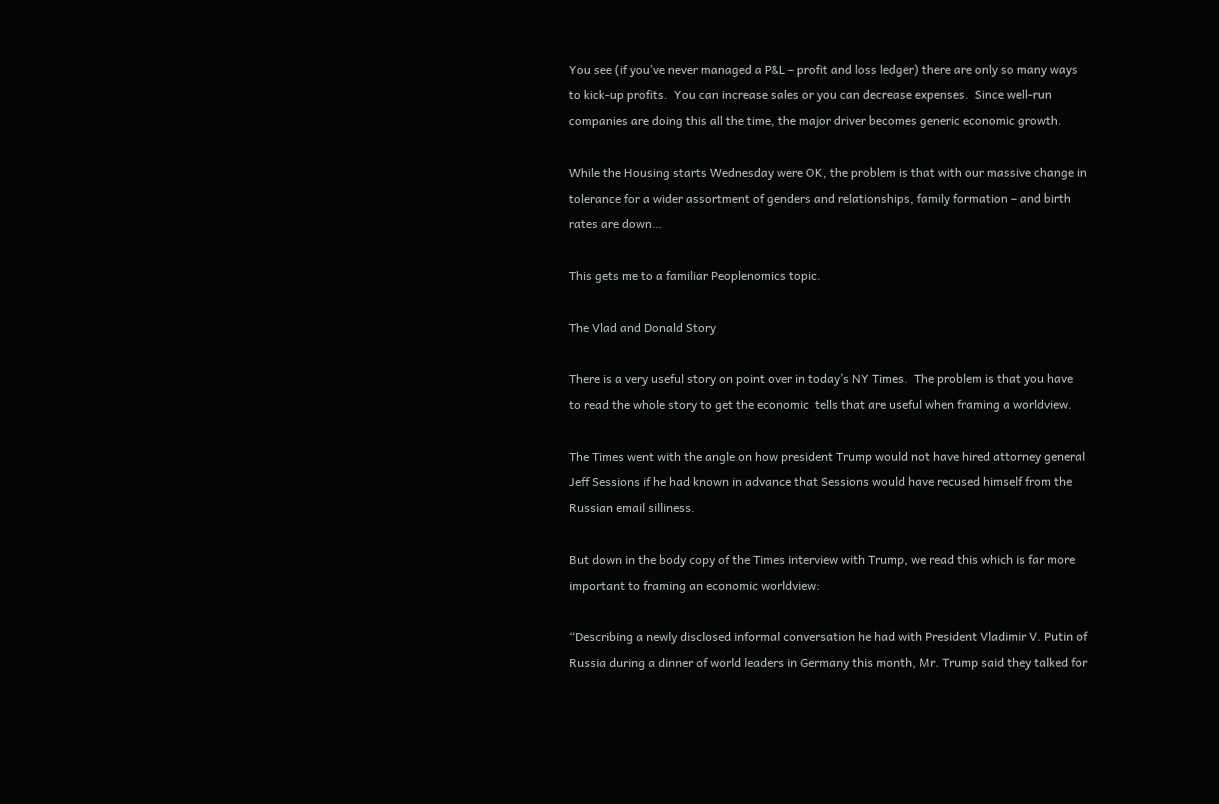You see (if you’ve never managed a P&L – profit and loss ledger) there are only so many ways to kick-up profits.  You can increase sales or you can decrease expenses.  Since well-run companies are doing this all the time, the major driver becomes generic economic growth.

While the Housing starts Wednesday were OK, the problem is that with our massive change in tolerance for a wider assortment of genders and relationships, family formation – and birth rates are down…

This gets me to a familiar Peoplenomics topic.

The Vlad and Donald Story

There is a very useful story on point over in today’s NY Times.  The problem is that you have to read the whole story to get the economic  tells that are useful when framing a worldview.

The Times went with the angle on how president Trump would not have hired attorney general Jeff Sessions if he had known in advance that Sessions would have recused himself from the Russian email silliness.

But down in the body copy of the Times interview with Trump, we read this which is far more important to framing an economic worldview:

“Describing a newly disclosed informal conversation he had with President Vladimir V. Putin of Russia during a dinner of world leaders in Germany this month, Mr. Trump said they talked for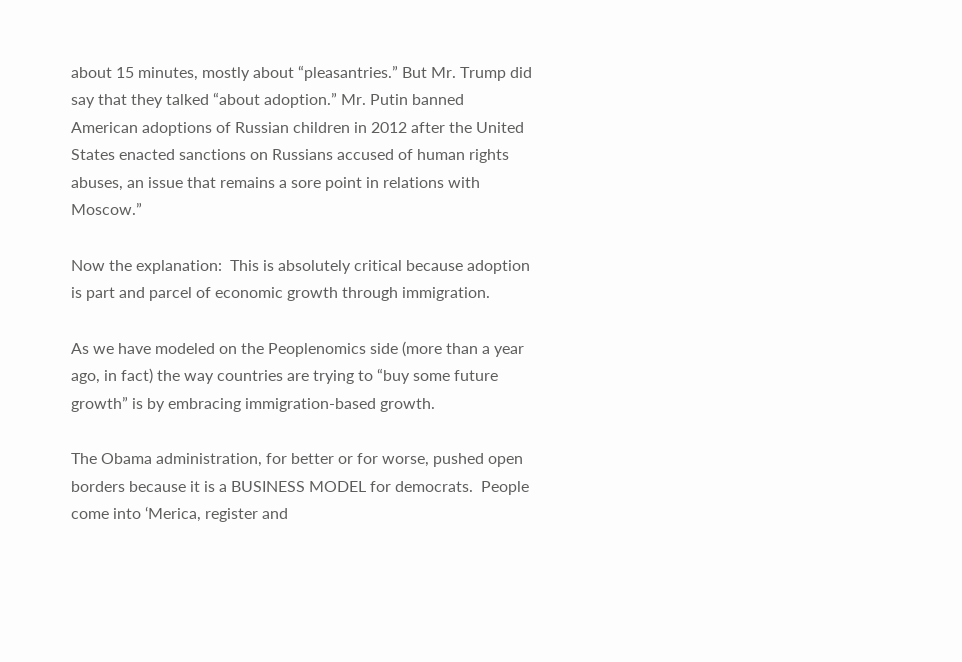about 15 minutes, mostly about “pleasantries.” But Mr. Trump did say that they talked “about adoption.” Mr. Putin banned American adoptions of Russian children in 2012 after the United States enacted sanctions on Russians accused of human rights abuses, an issue that remains a sore point in relations with Moscow.”

Now the explanation:  This is absolutely critical because adoption is part and parcel of economic growth through immigration.

As we have modeled on the Peoplenomics side (more than a year ago, in fact) the way countries are trying to “buy some future growth” is by embracing immigration-based growth.

The Obama administration, for better or for worse, pushed open borders because it is a BUSINESS MODEL for democrats.  People come into ‘Merica, register and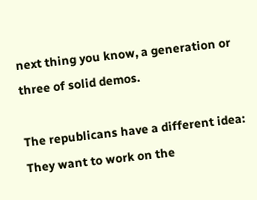next thing you know, a generation or three of solid demos.

The republicans have a different idea:  They want to work on the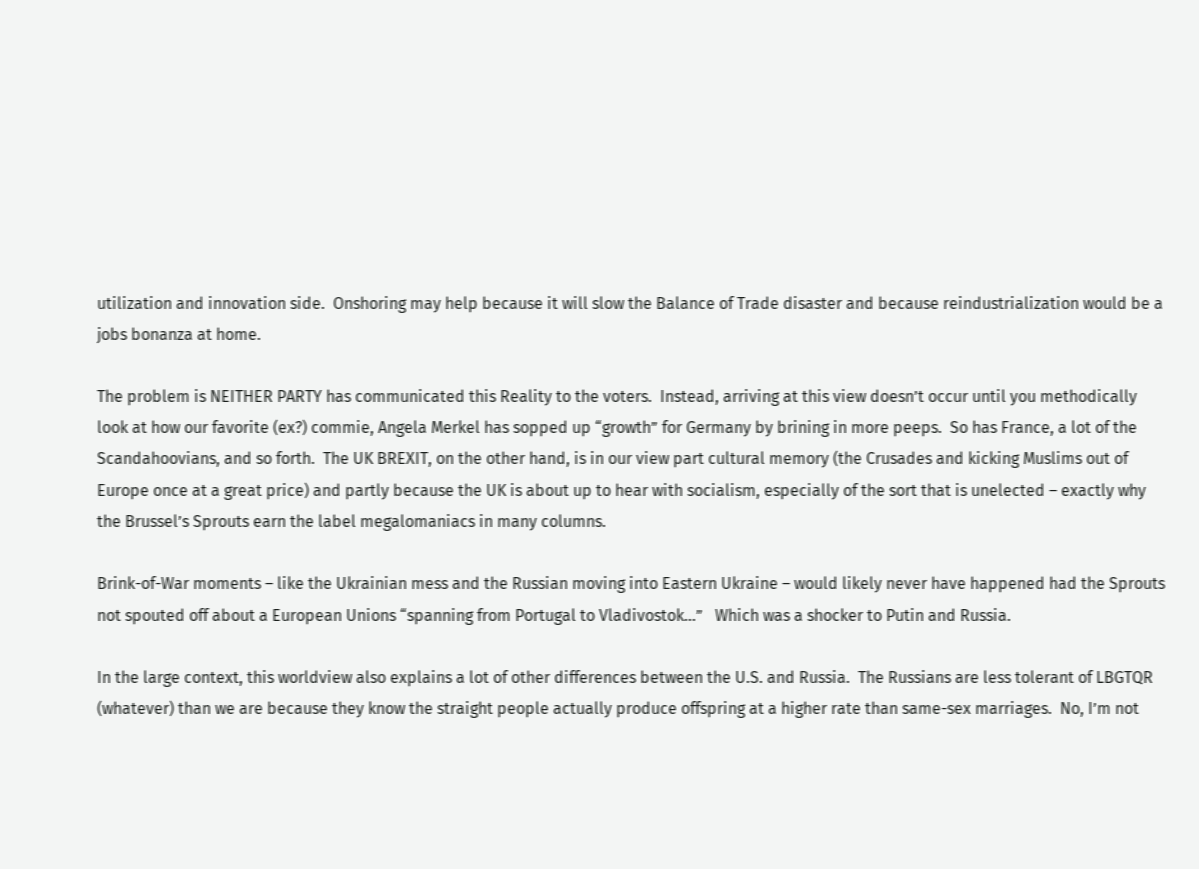utilization and innovation side.  Onshoring may help because it will slow the Balance of Trade disaster and because reindustrialization would be a jobs bonanza at home.

The problem is NEITHER PARTY has communicated this Reality to the voters.  Instead, arriving at this view doesn’t occur until you methodically look at how our favorite (ex?) commie, Angela Merkel has sopped up “growth” for Germany by brining in more peeps.  So has France, a lot of the Scandahoovians, and so forth.  The UK BREXIT, on the other hand, is in our view part cultural memory (the Crusades and kicking Muslims out of Europe once at a great price) and partly because the UK is about up to hear with socialism, especially of the sort that is unelected – exactly why the Brussel’s Sprouts earn the label megalomaniacs in many columns.

Brink-of-War moments – like the Ukrainian mess and the Russian moving into Eastern Ukraine – would likely never have happened had the Sprouts not spouted off about a European Unions “spanning from Portugal to Vladivostok…”   Which was a shocker to Putin and Russia.

In the large context, this worldview also explains a lot of other differences between the U.S. and Russia.  The Russians are less tolerant of LBGTQR (whatever) than we are because they know the straight people actually produce offspring at a higher rate than same-sex marriages.  No, I’m not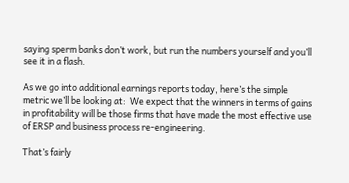saying sperm banks don’t work, but run the numbers yourself and you’ll see it in a flash.

As we go into additional earnings reports today, here’s the simple metric we’ll be looking at:  We expect that the winners in terms of gains in profitability will be those firms that have made the most effective use of ERSP and business process re-engineering.

That’s fairly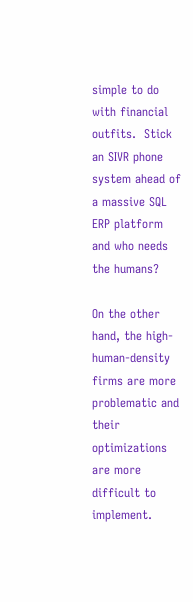simple to do with financial outfits.  Stick an SIVR phone system ahead of a massive SQL ERP platform and who needs the humans?

On the other hand, the high-human-density firms are more problematic and their optimizations are more difficult to implement.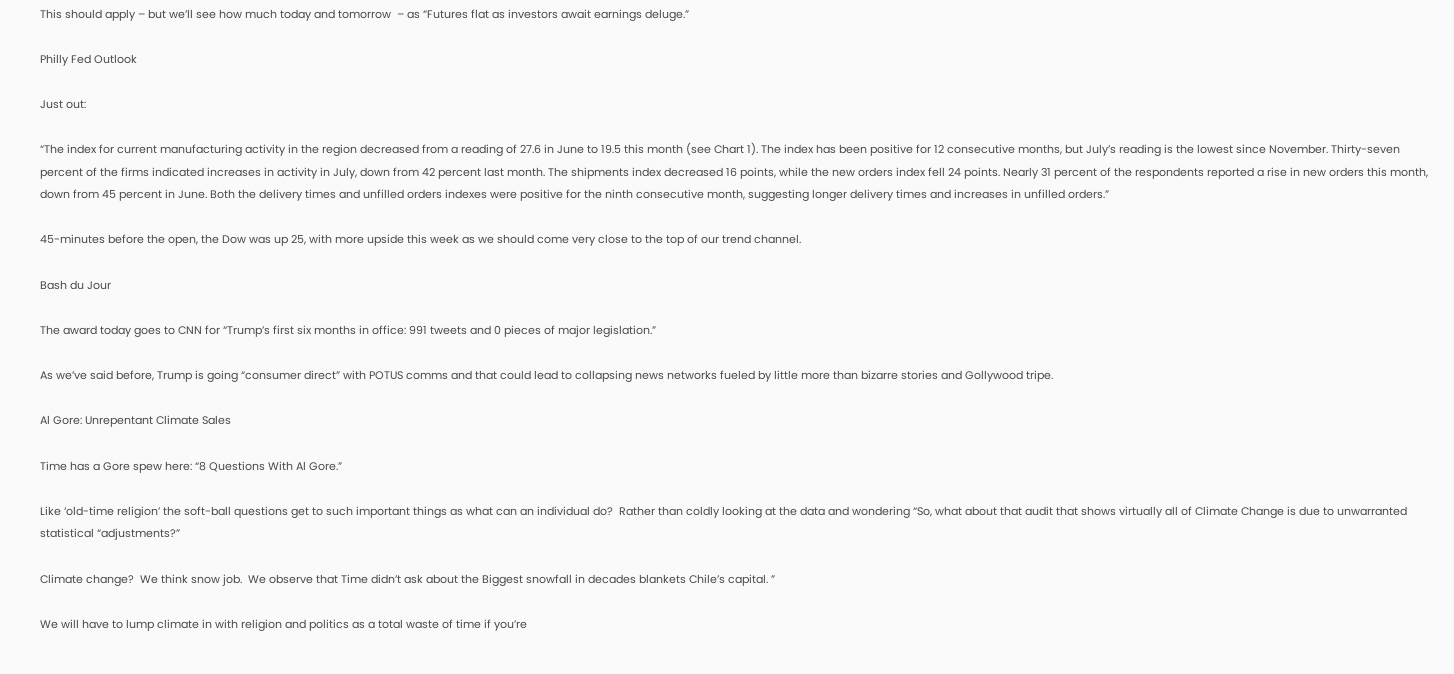This should apply – but we’ll see how much today and tomorrow  – as “Futures flat as investors await earnings deluge.”

Philly Fed Outlook

Just out:

“The index for current manufacturing activity in the region decreased from a reading of 27.6 in June to 19.5 this month (see Chart 1). The index has been positive for 12 consecutive months, but July’s reading is the lowest since November. Thirty-seven percent of the firms indicated increases in activity in July, down from 42 percent last month. The shipments index decreased 16 points, while the new orders index fell 24 points. Nearly 31 percent of the respondents reported a rise in new orders this month, down from 45 percent in June. Both the delivery times and unfilled orders indexes were positive for the ninth consecutive month, suggesting longer delivery times and increases in unfilled orders.”

45-minutes before the open, the Dow was up 25, with more upside this week as we should come very close to the top of our trend channel.

Bash du Jour

The award today goes to CNN for “Trump’s first six months in office: 991 tweets and 0 pieces of major legislation.”

As we’ve said before, Trump is going “consumer direct” with POTUS comms and that could lead to collapsing news networks fueled by little more than bizarre stories and Gollywood tripe.

Al Gore: Unrepentant Climate Sales

Time has a Gore spew here: “8 Questions With Al Gore.”

Like ‘old-time religion’ the soft-ball questions get to such important things as what can an individual do?  Rather than coldly looking at the data and wondering “So, what about that audit that shows virtually all of Climate Change is due to unwarranted statistical “adjustments?”

Climate change?  We think snow job.  We observe that Time didn’t ask about the Biggest snowfall in decades blankets Chile’s capital. ”

We will have to lump climate in with religion and politics as a total waste of time if you’re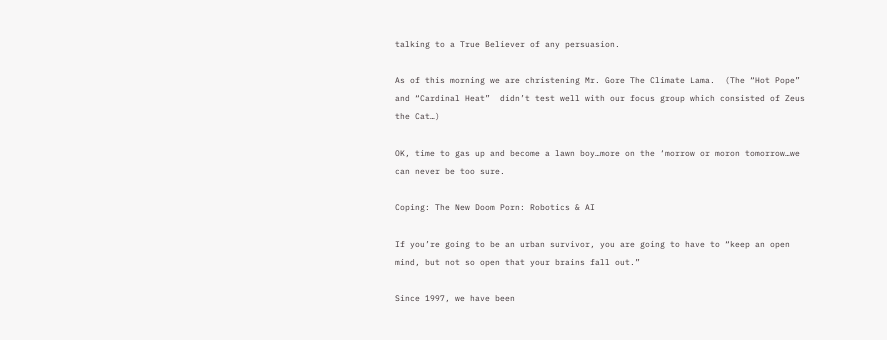talking to a True Believer of any persuasion.

As of this morning we are christening Mr. Gore The Climate Lama.  (The “Hot Pope” and “Cardinal Heat”  didn’t test well with our focus group which consisted of Zeus the Cat…)

OK, time to gas up and become a lawn boy…more on the ‘morrow or moron tomorrow…we can never be too sure.

Coping: The New Doom Porn: Robotics & AI

If you’re going to be an urban survivor, you are going to have to “keep an open mind, but not so open that your brains fall out.”

Since 1997, we have been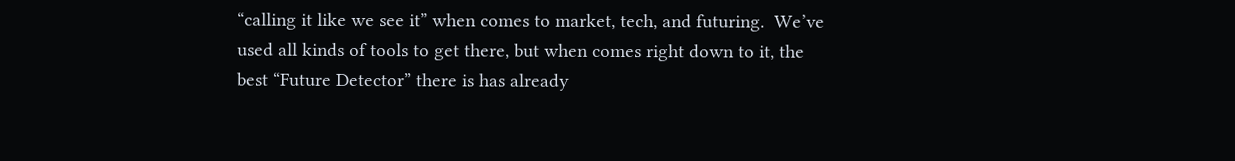“calling it like we see it” when comes to market, tech, and futuring.  We’ve used all kinds of tools to get there, but when comes right down to it, the best “Future Detector” there is has already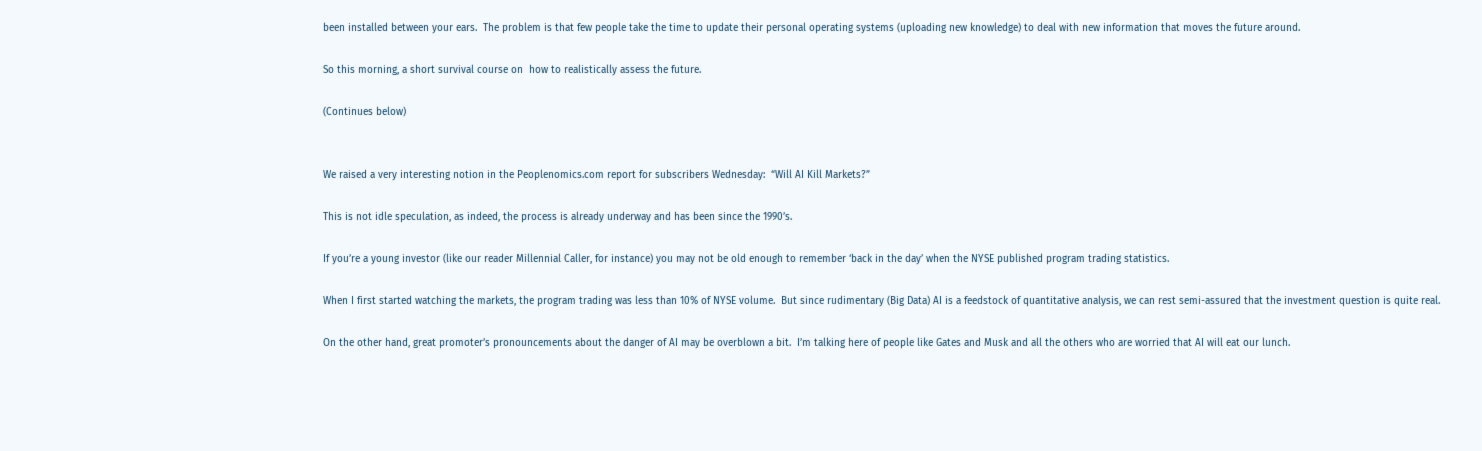been installed between your ears.  The problem is that few people take the time to update their personal operating systems (uploading new knowledge) to deal with new information that moves the future around.

So this morning, a short survival course on  how to realistically assess the future.

(Continues below)


We raised a very interesting notion in the Peoplenomics.com report for subscribers Wednesday:  “Will AI Kill Markets?”

This is not idle speculation, as indeed, the process is already underway and has been since the 1990’s.

If you’re a young investor (like our reader Millennial Caller, for instance) you may not be old enough to remember ‘back in the day’ when the NYSE published program trading statistics.

When I first started watching the markets, the program trading was less than 10% of NYSE volume.  But since rudimentary (Big Data) AI is a feedstock of quantitative analysis, we can rest semi-assured that the investment question is quite real.

On the other hand, great promoter’s pronouncements about the danger of AI may be overblown a bit.  I’m talking here of people like Gates and Musk and all the others who are worried that AI will eat our lunch.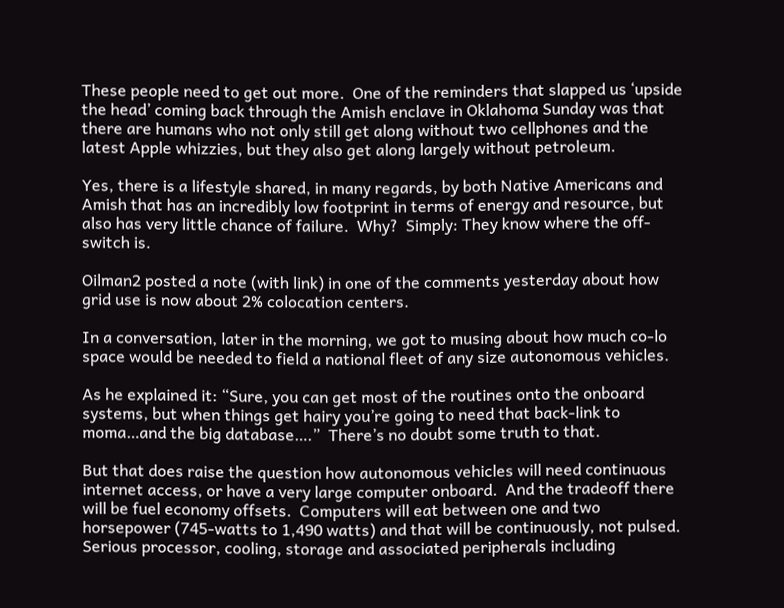These people need to get out more.  One of the reminders that slapped us ‘upside the head’ coming back through the Amish enclave in Oklahoma Sunday was that there are humans who not only still get along without two cellphones and the latest Apple whizzies, but they also get along largely without petroleum.

Yes, there is a lifestyle shared, in many regards, by both Native Americans and Amish that has an incredibly low footprint in terms of energy and resource, but also has very little chance of failure.  Why?  Simply: They know where the off-switch is.

Oilman2 posted a note (with link) in one of the comments yesterday about how grid use is now about 2% colocation centers.

In a conversation, later in the morning, we got to musing about how much co-lo space would be needed to field a national fleet of any size autonomous vehicles.

As he explained it: “Sure, you can get most of the routines onto the onboard systems, but when things get hairy you’re going to need that back-link to moma…and the big database….”  There’s no doubt some truth to that.

But that does raise the question how autonomous vehicles will need continuous internet access, or have a very large computer onboard.  And the tradeoff there will be fuel economy offsets.  Computers will eat between one and two horsepower (745-watts to 1,490 watts) and that will be continuously, not pulsed. Serious processor, cooling, storage and associated peripherals including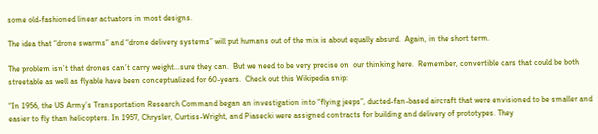some old-fashioned linear actuators in most designs.

The idea that “drone swarms” and “drone delivery systems” will put humans out of the mix is about equally absurd.  Again, in the short term.

The problem isn’t that drones can’t carry weight…sure they can.  But we need to be very precise on  our thinking here.  Remember, convertible cars that could be both streetable as well as flyable have been conceptualized for 60-years.  Check out this Wikipedia snip:

“In 1956, the US Army’s Transportation Research Command began an investigation into “flying jeeps”, ducted-fan-based aircraft that were envisioned to be smaller and easier to fly than helicopters. In 1957, Chrysler, Curtiss-Wright, and Piasecki were assigned contracts for building and delivery of prototypes. They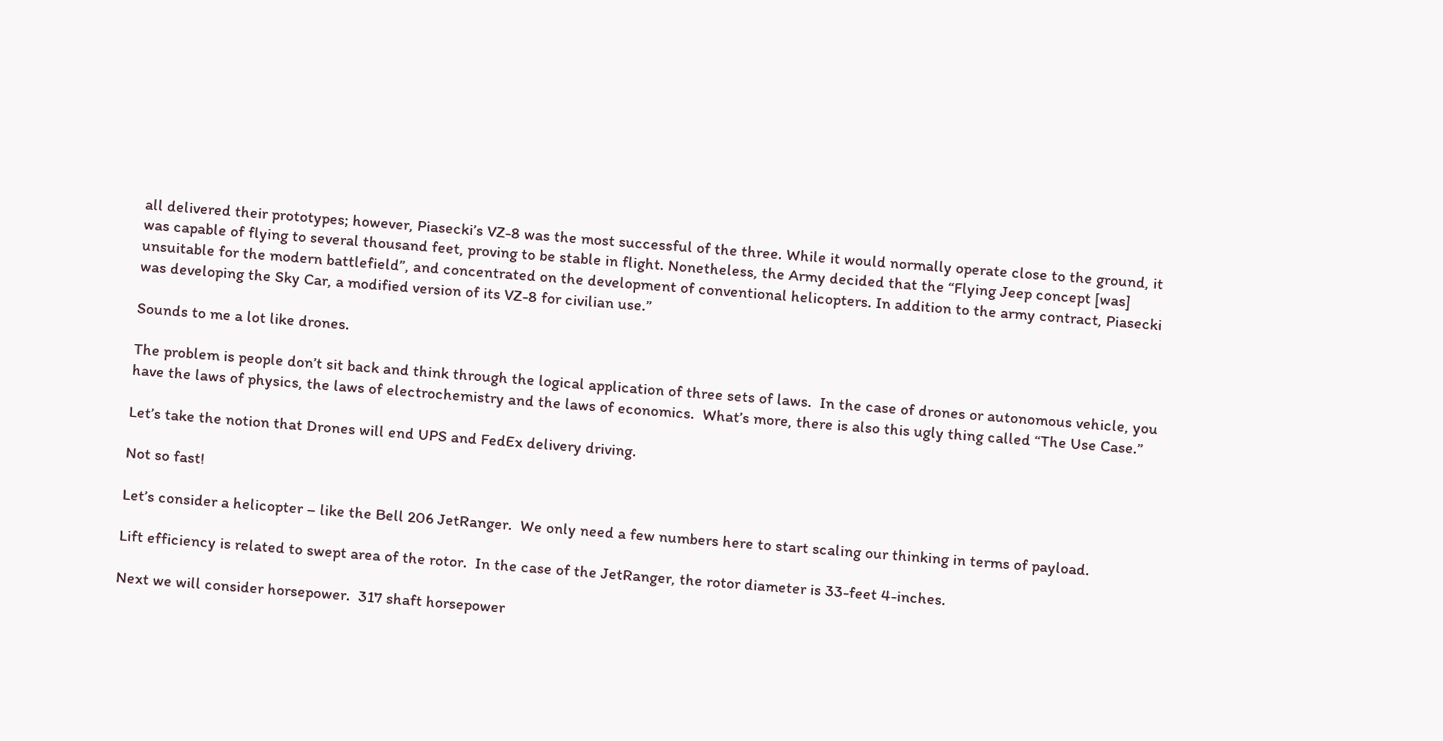all delivered their prototypes; however, Piasecki’s VZ-8 was the most successful of the three. While it would normally operate close to the ground, it was capable of flying to several thousand feet, proving to be stable in flight. Nonetheless, the Army decided that the “Flying Jeep concept [was] unsuitable for the modern battlefield”, and concentrated on the development of conventional helicopters. In addition to the army contract, Piasecki was developing the Sky Car, a modified version of its VZ-8 for civilian use.”

Sounds to me a lot like drones.

The problem is people don’t sit back and think through the logical application of three sets of laws.  In the case of drones or autonomous vehicle, you have the laws of physics, the laws of electrochemistry and the laws of economics.  What’s more, there is also this ugly thing called “The Use Case.”

Let’s take the notion that Drones will end UPS and FedEx delivery driving.

Not so fast!

Let’s consider a helicopter – like the Bell 206 JetRanger.  We only need a few numbers here to start scaling our thinking in terms of payload.

Lift efficiency is related to swept area of the rotor.  In the case of the JetRanger, the rotor diameter is 33-feet 4-inches.

Next we will consider horsepower.  317 shaft horsepower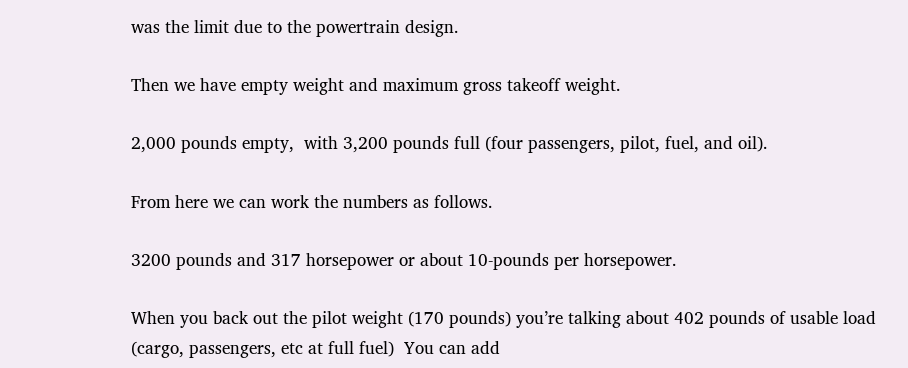was the limit due to the powertrain design.

Then we have empty weight and maximum gross takeoff weight.

2,000 pounds empty,  with 3,200 pounds full (four passengers, pilot, fuel, and oil).

From here we can work the numbers as follows.

3200 pounds and 317 horsepower or about 10-pounds per horsepower.

When you back out the pilot weight (170 pounds) you’re talking about 402 pounds of usable load (cargo, passengers, etc at full fuel)  You can add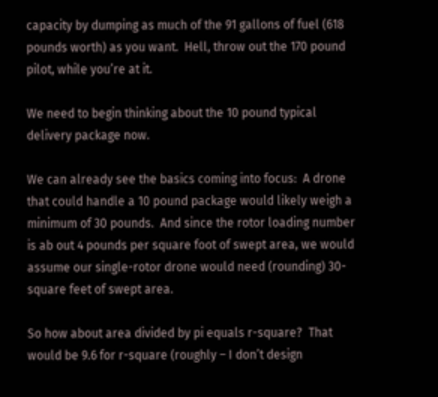capacity by dumping as much of the 91 gallons of fuel (618 pounds worth) as you want.  Hell, throw out the 170 pound pilot, while you’re at it.

We need to begin thinking about the 10 pound typical delivery package now.

We can already see the basics coming into focus:  A drone that could handle a 10 pound package would likely weigh a minimum of 30 pounds.  And since the rotor loading number is ab out 4 pounds per square foot of swept area, we would assume our single-rotor drone would need (rounding) 30-square feet of swept area.

So how about area divided by pi equals r-square?  That would be 9.6 for r-square (roughly – I don’t design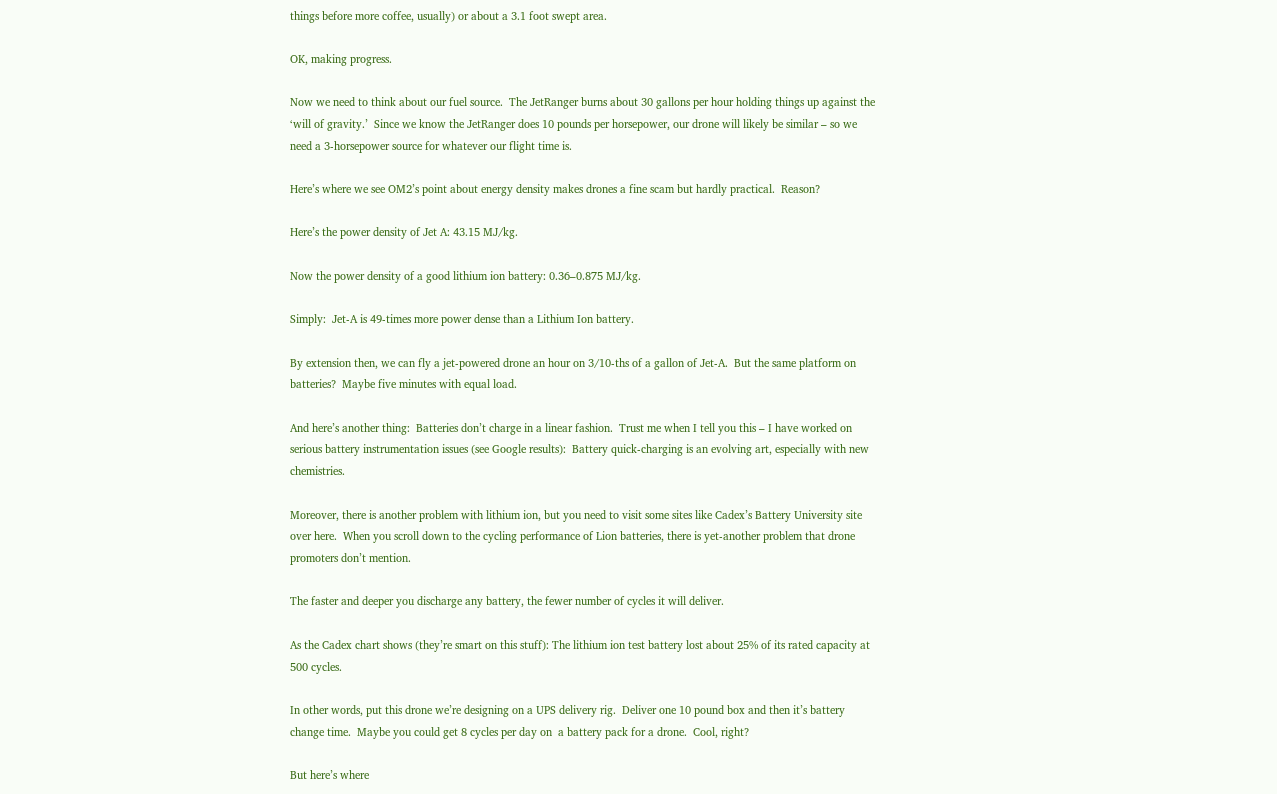things before more coffee, usually) or about a 3.1 foot swept area.

OK, making progress.

Now we need to think about our fuel source.  The JetRanger burns about 30 gallons per hour holding things up against the ‘will of gravity.’  Since we know the JetRanger does 10 pounds per horsepower, our drone will likely be similar – so we need a 3-horsepower source for whatever our flight time is.

Here’s where we see OM2’s point about energy density makes drones a fine scam but hardly practical.  Reason?

Here’s the power density of Jet A: 43.15 MJ/kg.

Now the power density of a good lithium ion battery: 0.36–0.875 MJ/kg.

Simply:  Jet-A is 49-times more power dense than a Lithium Ion battery.

By extension then, we can fly a jet-powered drone an hour on 3/10-ths of a gallon of Jet-A.  But the same platform on batteries?  Maybe five minutes with equal load.

And here’s another thing:  Batteries don’t charge in a linear fashion.  Trust me when I tell you this – I have worked on serious battery instrumentation issues (see Google results):  Battery quick-charging is an evolving art, especially with new chemistries.

Moreover, there is another problem with lithium ion, but you need to visit some sites like Cadex’s Battery University site over here.  When you scroll down to the cycling performance of Lion batteries, there is yet-another problem that drone promoters don’t mention.

The faster and deeper you discharge any battery, the fewer number of cycles it will deliver.

As the Cadex chart shows (they’re smart on this stuff): The lithium ion test battery lost about 25% of its rated capacity at 500 cycles.

In other words, put this drone we’re designing on a UPS delivery rig.  Deliver one 10 pound box and then it’s battery change time.  Maybe you could get 8 cycles per day on  a battery pack for a drone.  Cool, right?

But here’s where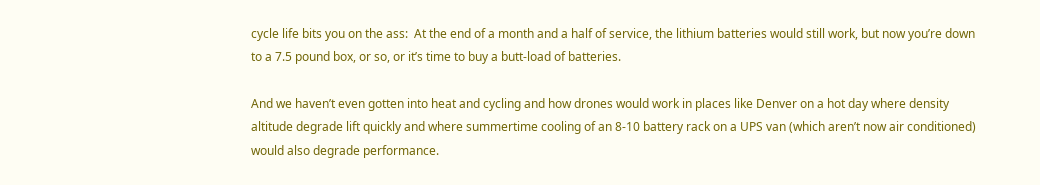cycle life bits you on the ass:  At the end of a month and a half of service, the lithium batteries would still work, but now you’re down to a 7.5 pound box, or so, or it’s time to buy a butt-load of batteries.

And we haven’t even gotten into heat and cycling and how drones would work in places like Denver on a hot day where density altitude degrade lift quickly and where summertime cooling of an 8-10 battery rack on a UPS van (which aren’t now air conditioned) would also degrade performance.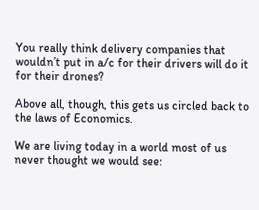You really think delivery companies that wouldn’t put in a/c for their drivers will do it for their drones?

Above all, though, this gets us circled back to the laws of Economics.

We are living today in a world most of us never thought we would see: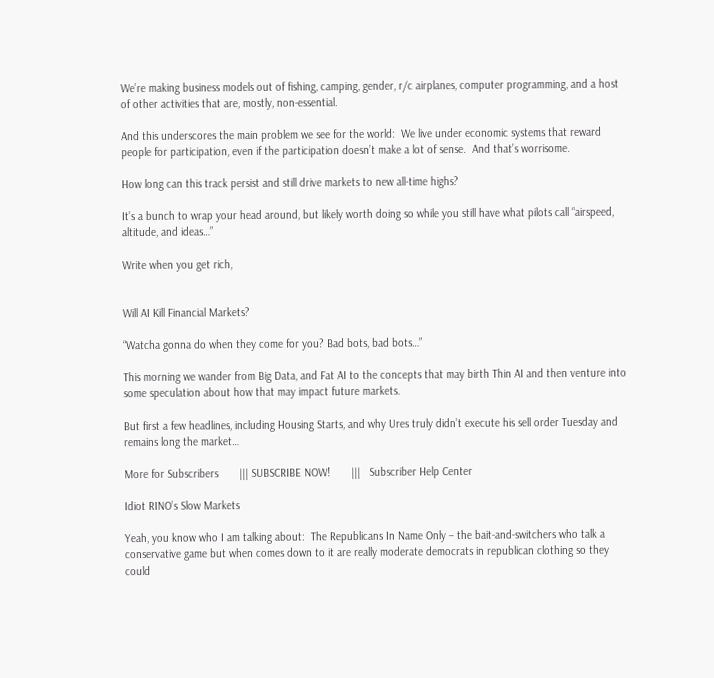We’re making business models out of fishing, camping, gender, r/c airplanes, computer programming, and a host of other activities that are, mostly, non-essential.

And this underscores the main problem we see for the world:  We live under economic systems that reward people for participation, even if the participation doesn’t make a lot of sense.  And that’s worrisome.

How long can this track persist and still drive markets to new all-time highs?

It’s a bunch to wrap your head around, but likely worth doing so while you still have what pilots call “airspeed, altitude, and ideas…”

Write when you get rich,


Will AI Kill Financial Markets?

“Watcha gonna do when they come for you? Bad bots, bad bots…”

This morning we wander from Big Data, and Fat AI to the concepts that may birth Thin AI and then venture into some speculation about how that may impact future markets.

But first a few headlines, including Housing Starts, and why Ures truly didn’t execute his sell order Tuesday and remains long the market…

More for Subscribers       ||| SUBSCRIBE NOW!       |||   Subscriber Help Center

Idiot RINO’s Slow Markets

Yeah, you know who I am talking about:  The Republicans In Name Only – the bait-and-switchers who talk a conservative game but when comes down to it are really moderate democrats in republican clothing so they could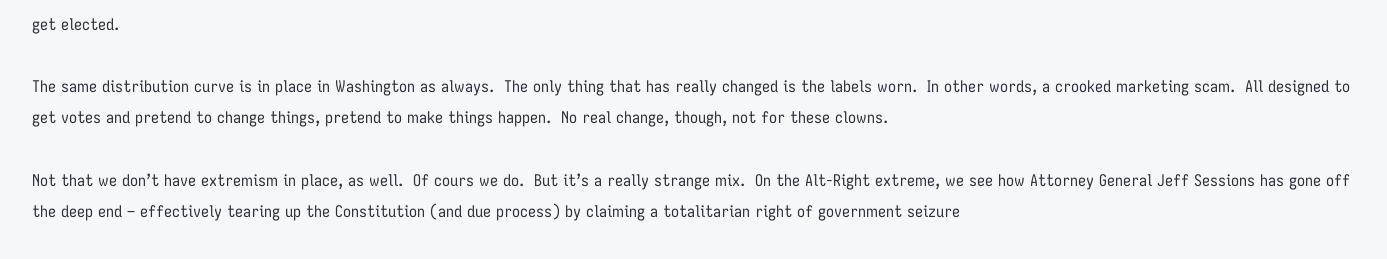get elected.

The same distribution curve is in place in Washington as always.  The only thing that has really changed is the labels worn.  In other words, a crooked marketing scam.  All designed to get votes and pretend to change things, pretend to make things happen.  No real change, though, not for these clowns.

Not that we don’t have extremism in place, as well.  Of cours we do.  But it’s a really strange mix.  On the Alt-Right extreme, we see how Attorney General Jeff Sessions has gone off the deep end – effectively tearing up the Constitution (and due process) by claiming a totalitarian right of government seizure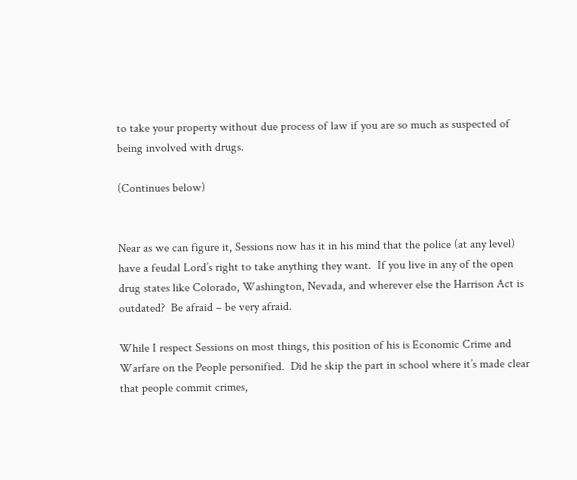to take your property without due process of law if you are so much as suspected of being involved with drugs.

(Continues below)


Near as we can figure it, Sessions now has it in his mind that the police (at any level) have a feudal Lord’s right to take anything they want.  If you live in any of the open drug states like Colorado, Washington, Nevada, and wherever else the Harrison Act is outdated?  Be afraid – be very afraid.

While I respect Sessions on most things, this position of his is Economic Crime and Warfare on the People personified.  Did he skip the part in school where it’s made clear that people commit crimes,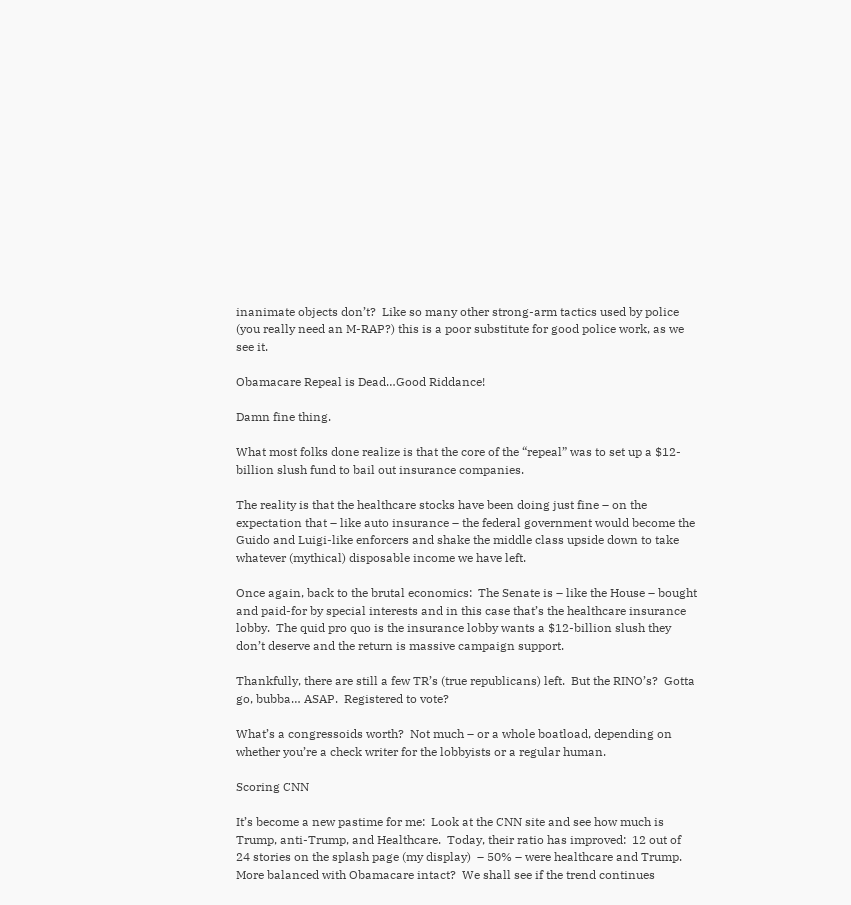inanimate objects don’t?  Like so many other strong-arm tactics used by police (you really need an M-RAP?) this is a poor substitute for good police work, as we see it.

Obamacare Repeal is Dead…Good Riddance!

Damn fine thing.

What most folks done realize is that the core of the “repeal” was to set up a $12-billion slush fund to bail out insurance companies.

The reality is that the healthcare stocks have been doing just fine – on the expectation that – like auto insurance – the federal government would become the Guido and Luigi-like enforcers and shake the middle class upside down to take whatever (mythical) disposable income we have left.

Once again, back to the brutal economics:  The Senate is – like the House – bought and paid-for by special interests and in this case that’s the healthcare insurance lobby.  The quid pro quo is the insurance lobby wants a $12-billion slush they don’t deserve and the return is massive campaign support.

Thankfully, there are still a few TR’s (true republicans) left.  But the RINO’s?  Gotta go, bubba… ASAP.  Registered to vote?

What’s a congressoids worth?  Not much – or a whole boatload, depending on whether you’re a check writer for the lobbyists or a regular human.

Scoring CNN

It’s become a new pastime for me:  Look at the CNN site and see how much is Trump, anti-Trump, and Healthcare.  Today, their ratio has improved:  12 out of 24 stories on the splash page (my display)  – 50% – were healthcare and Trump.  More balanced with Obamacare intact?  We shall see if the trend continues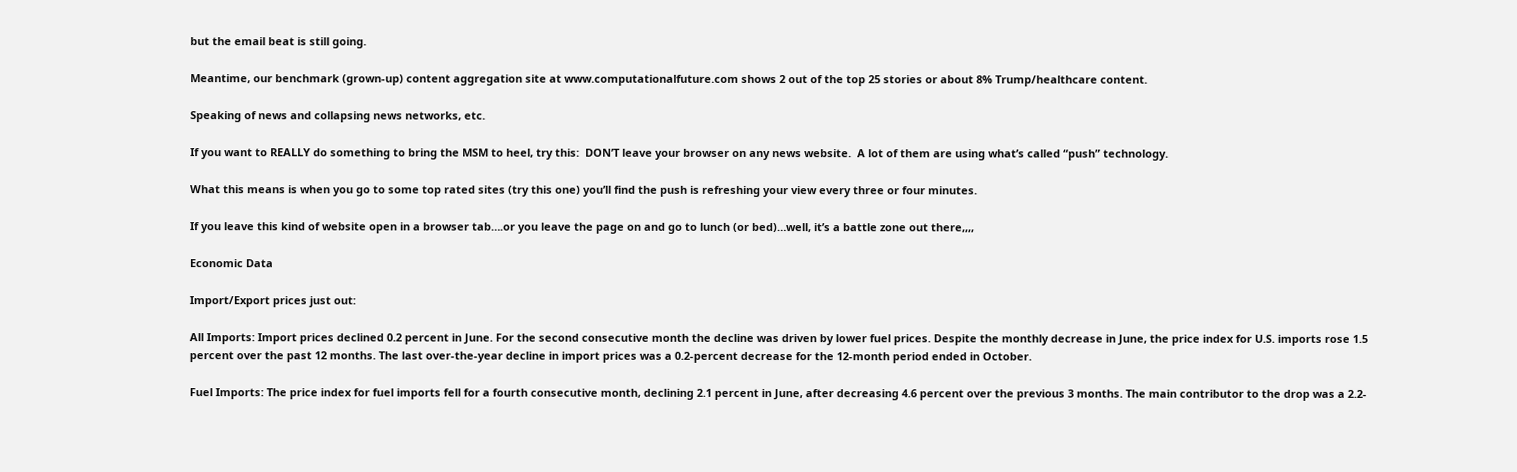but the email beat is still going.

Meantime, our benchmark (grown-up) content aggregation site at www.computationalfuture.com shows 2 out of the top 25 stories or about 8% Trump/healthcare content.

Speaking of news and collapsing news networks, etc.

If you want to REALLY do something to bring the MSM to heel, try this:  DON’T leave your browser on any news website.  A lot of them are using what’s called “push” technology.

What this means is when you go to some top rated sites (try this one) you’ll find the push is refreshing your view every three or four minutes.

If you leave this kind of website open in a browser tab….or you leave the page on and go to lunch (or bed)…well, it’s a battle zone out there,,,,

Economic Data

Import/Export prices just out:

All Imports: Import prices declined 0.2 percent in June. For the second consecutive month the decline was driven by lower fuel prices. Despite the monthly decrease in June, the price index for U.S. imports rose 1.5
percent over the past 12 months. The last over-the-year decline in import prices was a 0.2-percent decrease for the 12-month period ended in October.

Fuel Imports: The price index for fuel imports fell for a fourth consecutive month, declining 2.1 percent in June, after decreasing 4.6 percent over the previous 3 months. The main contributor to the drop was a 2.2-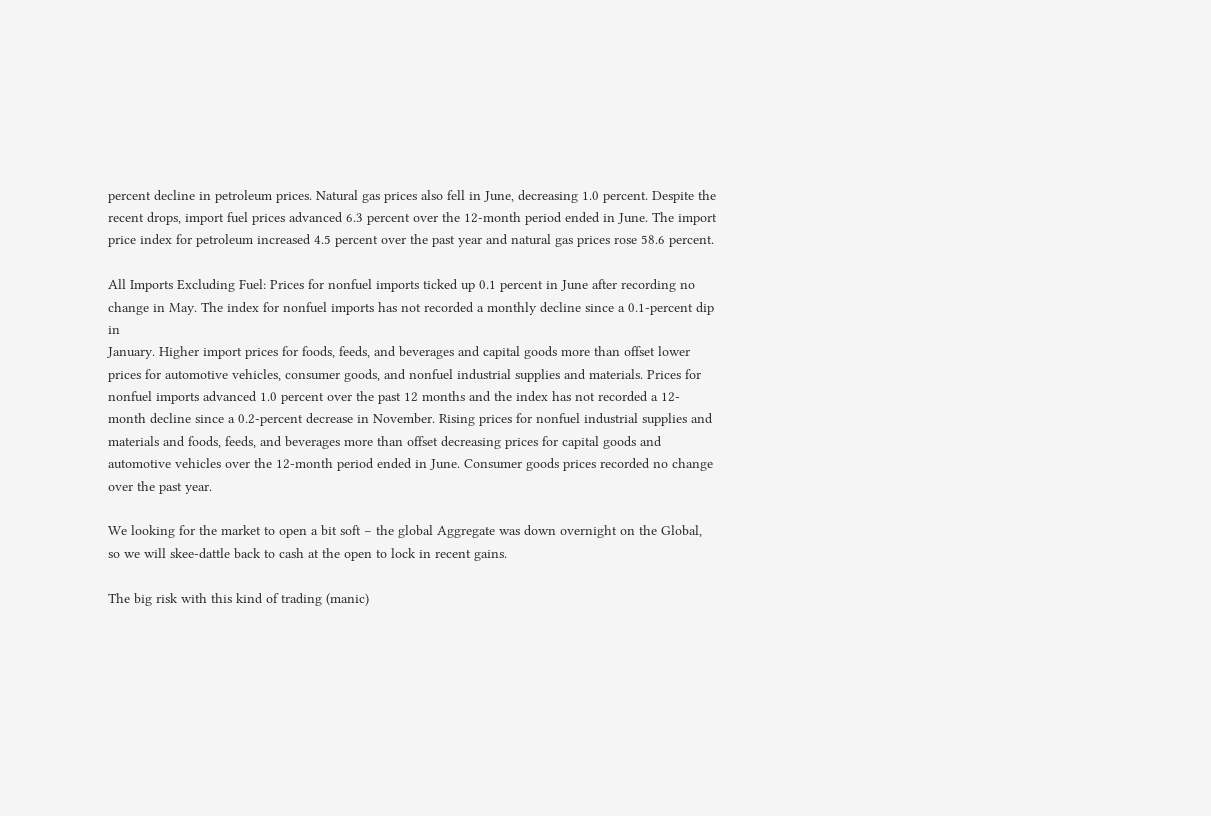percent decline in petroleum prices. Natural gas prices also fell in June, decreasing 1.0 percent. Despite the recent drops, import fuel prices advanced 6.3 percent over the 12-month period ended in June. The import price index for petroleum increased 4.5 percent over the past year and natural gas prices rose 58.6 percent.

All Imports Excluding Fuel: Prices for nonfuel imports ticked up 0.1 percent in June after recording no change in May. The index for nonfuel imports has not recorded a monthly decline since a 0.1-percent dip in
January. Higher import prices for foods, feeds, and beverages and capital goods more than offset lower prices for automotive vehicles, consumer goods, and nonfuel industrial supplies and materials. Prices for nonfuel imports advanced 1.0 percent over the past 12 months and the index has not recorded a 12-month decline since a 0.2-percent decrease in November. Rising prices for nonfuel industrial supplies and materials and foods, feeds, and beverages more than offset decreasing prices for capital goods and automotive vehicles over the 12-month period ended in June. Consumer goods prices recorded no change over the past year.

We looking for the market to open a bit soft – the global Aggregate was down overnight on the Global, so we will skee-dattle back to cash at the open to lock in recent gains.

The big risk with this kind of trading (manic)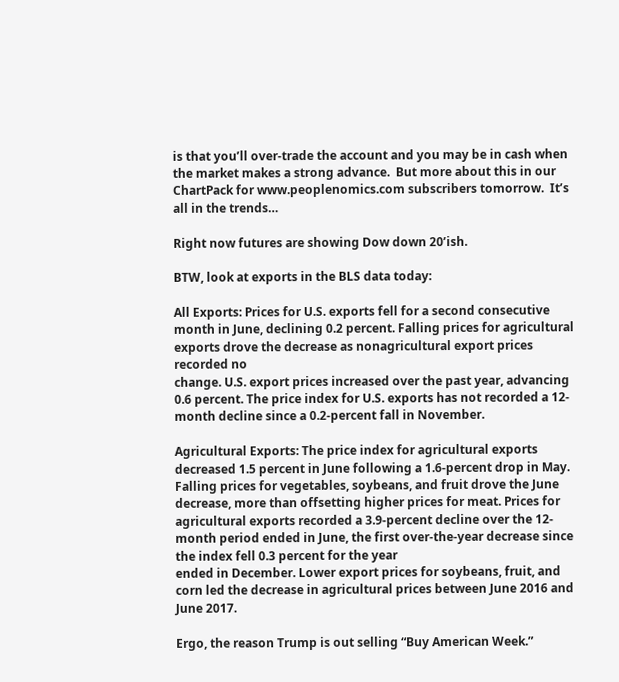is that you’ll over-trade the account and you may be in cash when the market makes a strong advance.  But more about this in our ChartPack for www.peoplenomics.com subscribers tomorrow.  It’s all in the trends…

Right now futures are showing Dow down 20’ish.

BTW, look at exports in the BLS data today:

All Exports: Prices for U.S. exports fell for a second consecutive month in June, declining 0.2 percent. Falling prices for agricultural exports drove the decrease as nonagricultural export prices recorded no
change. U.S. export prices increased over the past year, advancing 0.6 percent. The price index for U.S. exports has not recorded a 12-month decline since a 0.2-percent fall in November.

Agricultural Exports: The price index for agricultural exports decreased 1.5 percent in June following a 1.6-percent drop in May. Falling prices for vegetables, soybeans, and fruit drove the June decrease, more than offsetting higher prices for meat. Prices for agricultural exports recorded a 3.9-percent decline over the 12-month period ended in June, the first over-the-year decrease since the index fell 0.3 percent for the year
ended in December. Lower export prices for soybeans, fruit, and corn led the decrease in agricultural prices between June 2016 and June 2017.

Ergo, the reason Trump is out selling “Buy American Week.”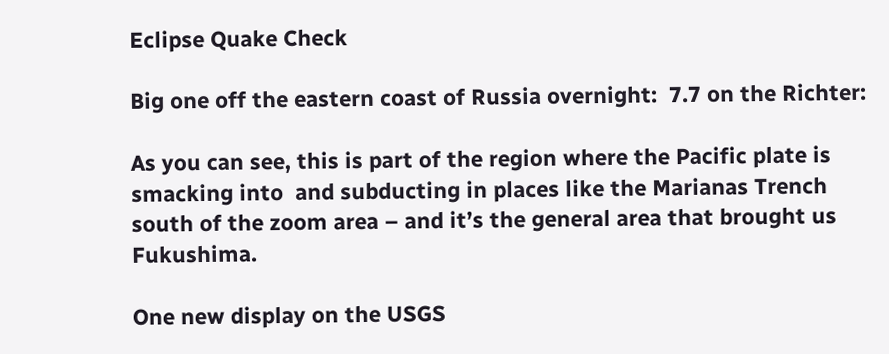Eclipse Quake Check

Big one off the eastern coast of Russia overnight:  7.7 on the Richter:

As you can see, this is part of the region where the Pacific plate is smacking into  and subducting in places like the Marianas Trench south of the zoom area – and it’s the general area that brought us Fukushima.

One new display on the USGS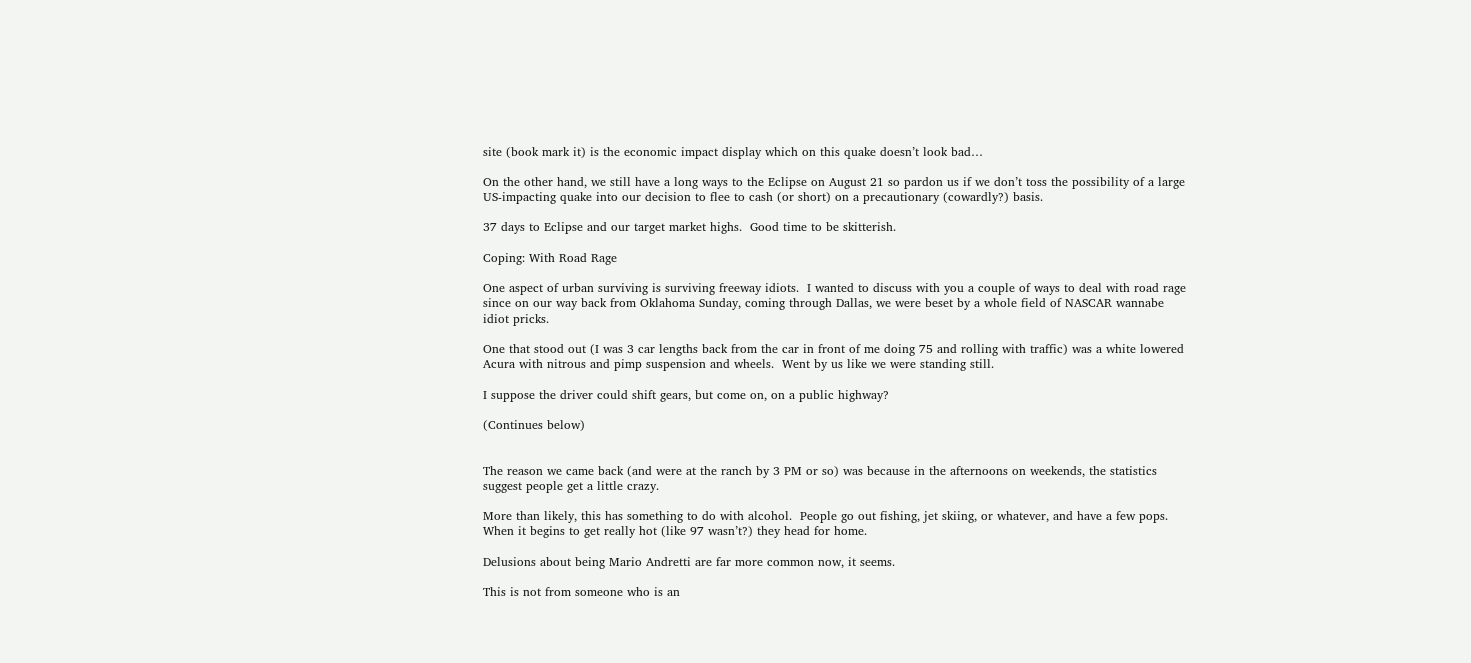site (book mark it) is the economic impact display which on this quake doesn’t look bad…

On the other hand, we still have a long ways to the Eclipse on August 21 so pardon us if we don’t toss the possibility of a large US-impacting quake into our decision to flee to cash (or short) on a precautionary (cowardly?) basis.

37 days to Eclipse and our target market highs.  Good time to be skitterish.

Coping: With Road Rage

One aspect of urban surviving is surviving freeway idiots.  I wanted to discuss with you a couple of ways to deal with road rage since on our way back from Oklahoma Sunday, coming through Dallas, we were beset by a whole field of NASCAR wannabe idiot pricks.

One that stood out (I was 3 car lengths back from the car in front of me doing 75 and rolling with traffic) was a white lowered Acura with nitrous and pimp suspension and wheels.  Went by us like we were standing still.

I suppose the driver could shift gears, but come on, on a public highway?

(Continues below)


The reason we came back (and were at the ranch by 3 PM or so) was because in the afternoons on weekends, the statistics suggest people get a little crazy.

More than likely, this has something to do with alcohol.  People go out fishing, jet skiing, or whatever, and have a few pops.  When it begins to get really hot (like 97 wasn’t?) they head for home.

Delusions about being Mario Andretti are far more common now, it seems.

This is not from someone who is an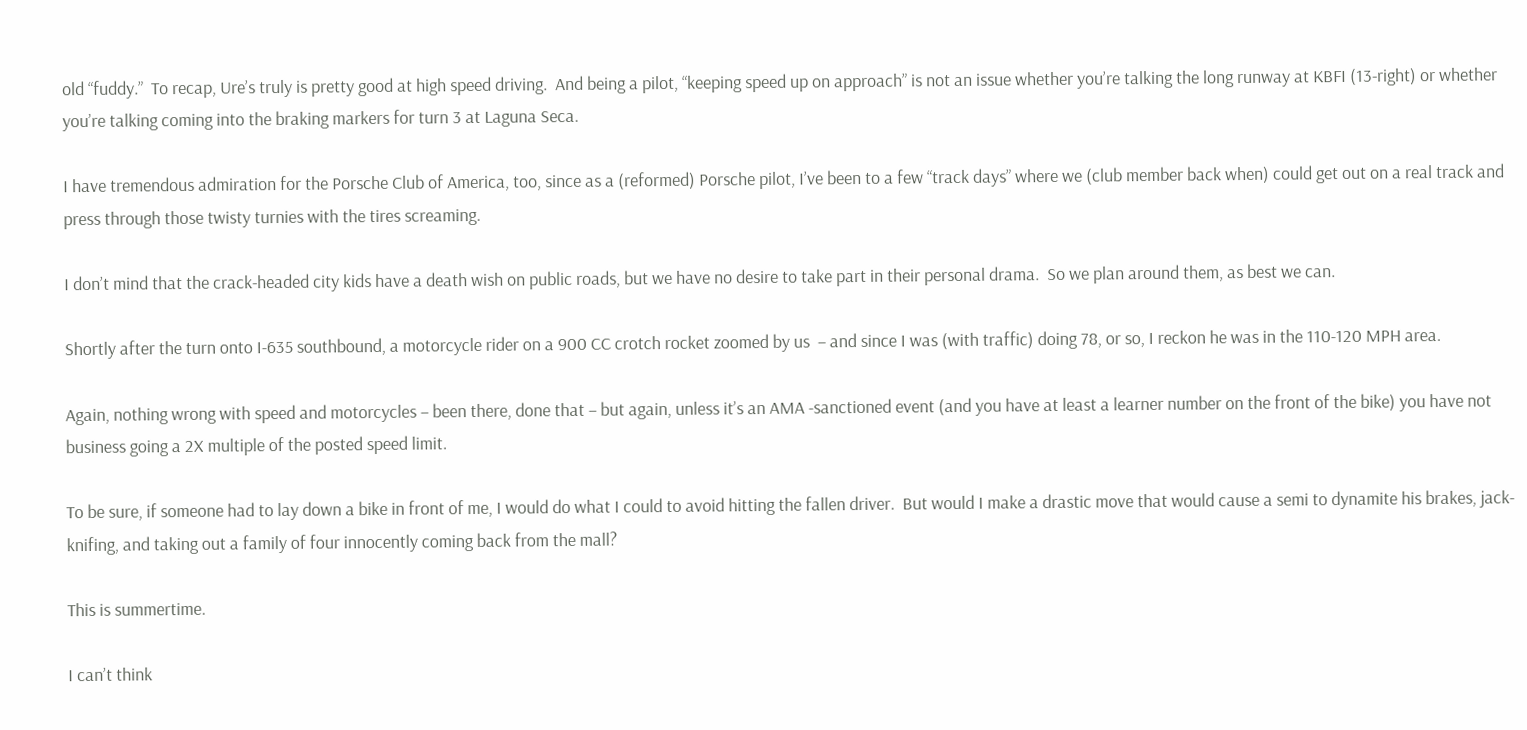old “fuddy.”  To recap, Ure’s truly is pretty good at high speed driving.  And being a pilot, “keeping speed up on approach” is not an issue whether you’re talking the long runway at KBFI (13-right) or whether you’re talking coming into the braking markers for turn 3 at Laguna Seca.

I have tremendous admiration for the Porsche Club of America, too, since as a (reformed) Porsche pilot, I’ve been to a few “track days” where we (club member back when) could get out on a real track and press through those twisty turnies with the tires screaming.

I don’t mind that the crack-headed city kids have a death wish on public roads, but we have no desire to take part in their personal drama.  So we plan around them, as best we can.

Shortly after the turn onto I-635 southbound, a motorcycle rider on a 900 CC crotch rocket zoomed by us  – and since I was (with traffic) doing 78, or so, I reckon he was in the 110-120 MPH area.

Again, nothing wrong with speed and motorcycles – been there, done that – but again, unless it’s an AMA -sanctioned event (and you have at least a learner number on the front of the bike) you have not business going a 2X multiple of the posted speed limit.

To be sure, if someone had to lay down a bike in front of me, I would do what I could to avoid hitting the fallen driver.  But would I make a drastic move that would cause a semi to dynamite his brakes, jack-knifing, and taking out a family of four innocently coming back from the mall?

This is summertime.

I can’t think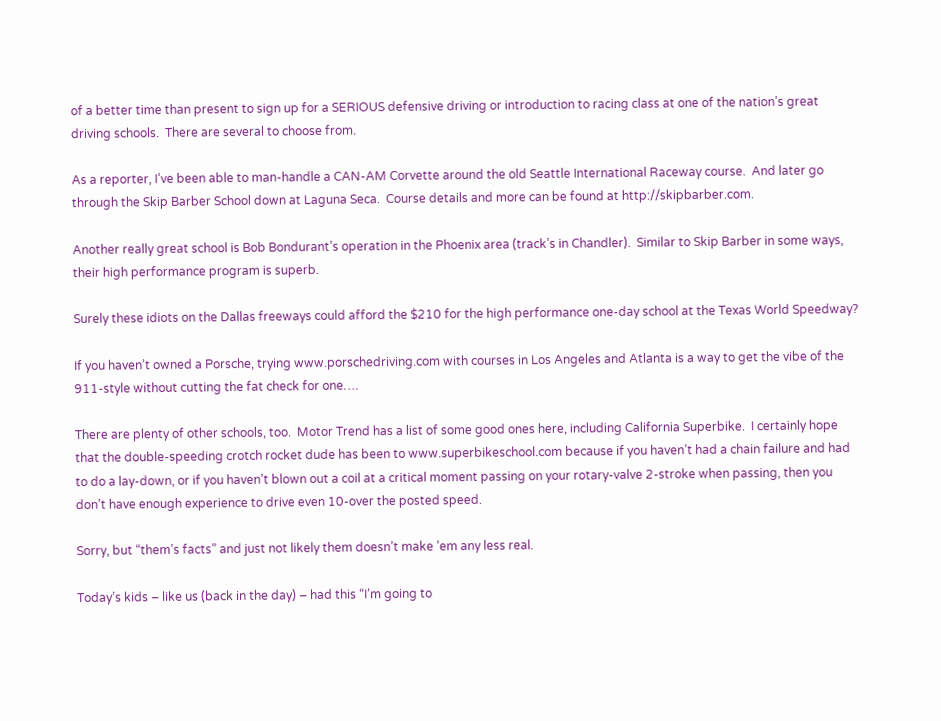of a better time than present to sign up for a SERIOUS defensive driving or introduction to racing class at one of the nation’s great driving schools.  There are several to choose from.

As a reporter, I’ve been able to man-handle a CAN-AM Corvette around the old Seattle International Raceway course.  And later go through the Skip Barber School down at Laguna Seca.  Course details and more can be found at http://skipbarber.com.

Another really great school is Bob Bondurant’s operation in the Phoenix area (track’s in Chandler).  Similar to Skip Barber in some ways, their high performance program is superb.

Surely these idiots on the Dallas freeways could afford the $210 for the high performance one-day school at the Texas World Speedway?

If you haven’t owned a Porsche, trying www.porschedriving.com with courses in Los Angeles and Atlanta is a way to get the vibe of the 911-style without cutting the fat check for one….

There are plenty of other schools, too.  Motor Trend has a list of some good ones here, including California Superbike.  I certainly hope that the double-speeding crotch rocket dude has been to www.superbikeschool.com because if you haven’t had a chain failure and had to do a lay-down, or if you haven’t blown out a coil at a critical moment passing on your rotary-valve 2-stroke when passing, then you don’t have enough experience to drive even 10-over the posted speed.

Sorry, but “them’s facts” and just not likely them doesn’t make ’em any less real.

Today’s kids – like us (back in the day) – had this “I’m going to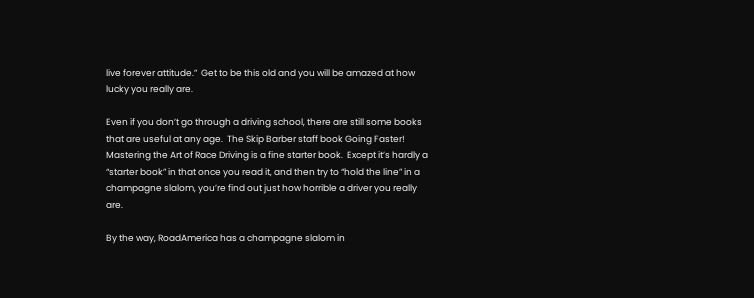live forever attitude.”  Get to be this old and you will be amazed at how lucky you really are.

Even if you don’t go through a driving school, there are still some books that are useful at any age.  The Skip Barber staff book Going Faster! Mastering the Art of Race Driving is a fine starter book.  Except it’s hardly a “starter book” in that once you read it, and then try to “hold the line” in a champagne slalom, you’re find out just how horrible a driver you really are.

By the way, RoadAmerica has a champagne slalom in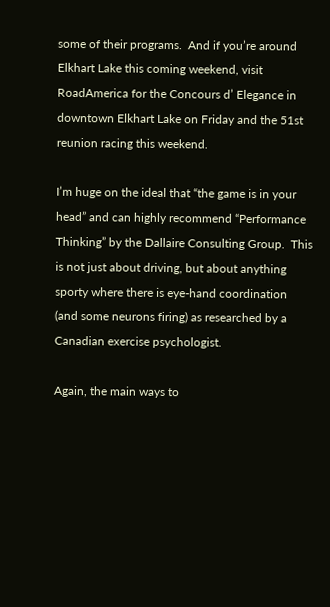some of their programs.  And if you’re around Elkhart Lake this coming weekend, visit RoadAmerica for the Concours d’ Elegance in downtown Elkhart Lake on Friday and the 51st reunion racing this weekend.

I’m huge on the ideal that “the game is in your head” and can highly recommend “Performance Thinking” by the Dallaire Consulting Group.  This is not just about driving, but about anything sporty where there is eye-hand coordination (and some neurons firing) as researched by a Canadian exercise psychologist.

Again, the main ways to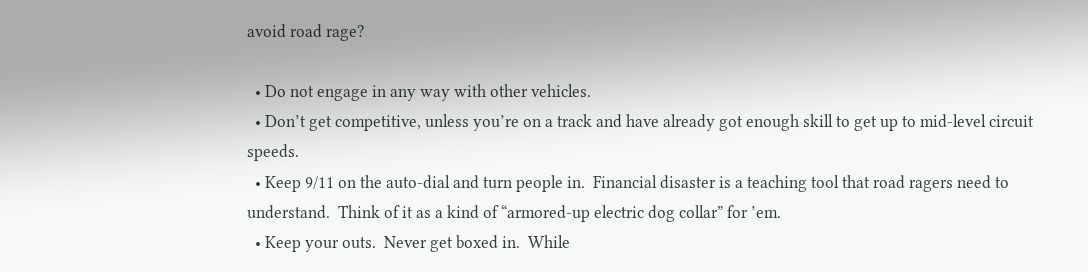avoid road rage?

  • Do not engage in any way with other vehicles.
  • Don’t get competitive, unless you’re on a track and have already got enough skill to get up to mid-level circuit speeds.
  • Keep 9/11 on the auto-dial and turn people in.  Financial disaster is a teaching tool that road ragers need to understand.  Think of it as a kind of “armored-up electric dog collar” for ’em.
  • Keep your outs.  Never get boxed in.  While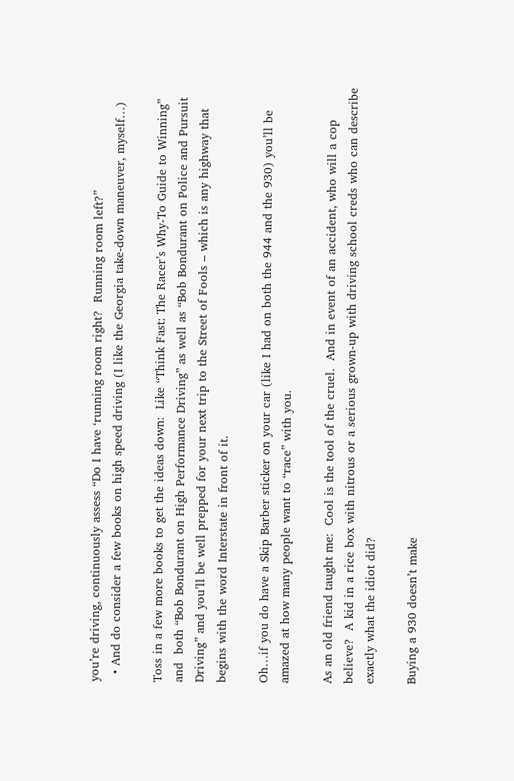you’re driving, continuously assess “Do I have ‘running room right?  Running room left?”
  • And do consider a few books on high speed driving (I like the Georgia take-down maneuver, myself…)

Toss in a few more books to get the ideas down:  Like “Think Fast: The Racer’s Why-To Guide to Winning” and  both “Bob Bondurant on High Performance Driving” as well as “Bob Bondurant on Police and Pursuit Driving” and you’ll be well prepped for your next trip to the Street of Fools – which is any highway that begins with the word Interstate in front of it.

Oh…if you do have a Skip Barber sticker on your car (like I had on both the 944 and the 930) you’ll be amazed at how many people want to “race” with you.

As an old friend taught me:  Cool is the tool of the cruel.  And in event of an accident, who will a cop believe?  A kid in a rice box with nitrous or a serious grown-up with driving school creds who can describe exactly what the idiot did?

Buying a 930 doesn’t make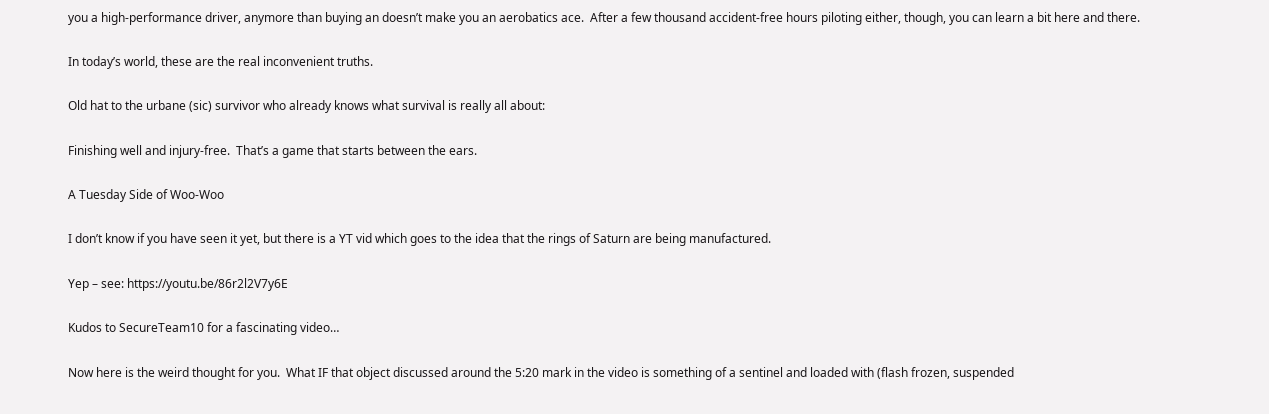you a high-performance driver, anymore than buying an doesn’t make you an aerobatics ace.  After a few thousand accident-free hours piloting either, though, you can learn a bit here and there.

In today’s world, these are the real inconvenient truths.

Old hat to the urbane (sic) survivor who already knows what survival is really all about:

Finishing well and injury-free.  That’s a game that starts between the ears.

A Tuesday Side of Woo-Woo

I don’t know if you have seen it yet, but there is a YT vid which goes to the idea that the rings of Saturn are being manufactured.

Yep – see: https://youtu.be/86r2l2V7y6E

Kudos to SecureTeam10 for a fascinating video…

Now here is the weird thought for you.  What IF that object discussed around the 5:20 mark in the video is something of a sentinel and loaded with (flash frozen, suspended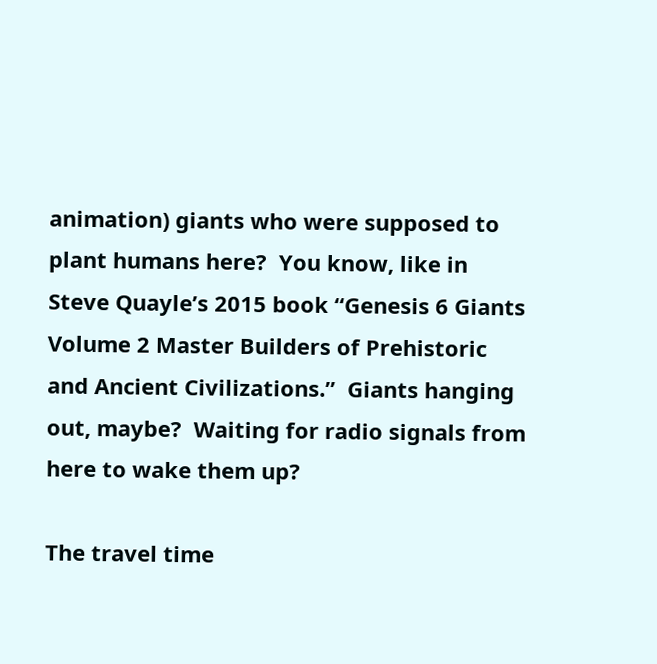animation) giants who were supposed to plant humans here?  You know, like in Steve Quayle’s 2015 book “Genesis 6 Giants Volume 2 Master Builders of Prehistoric and Ancient Civilizations.”  Giants hanging out, maybe?  Waiting for radio signals from here to wake them up?

The travel time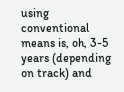using conventional means is, oh, 3-5 years (depending on track) and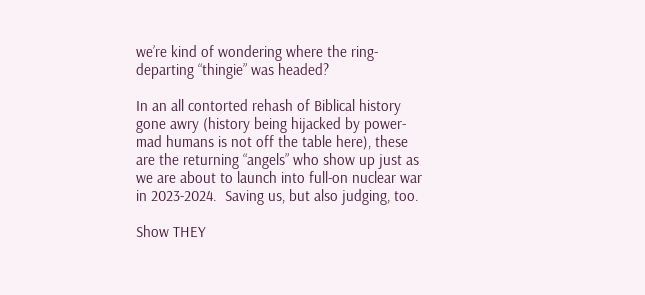we’re kind of wondering where the ring-departing “thingie” was headed?

In an all contorted rehash of Biblical history gone awry (history being hijacked by power-mad humans is not off the table here), these are the returning “angels” who show up just as we are about to launch into full-on nuclear war in 2023-2024.  Saving us, but also judging, too.

Show THEY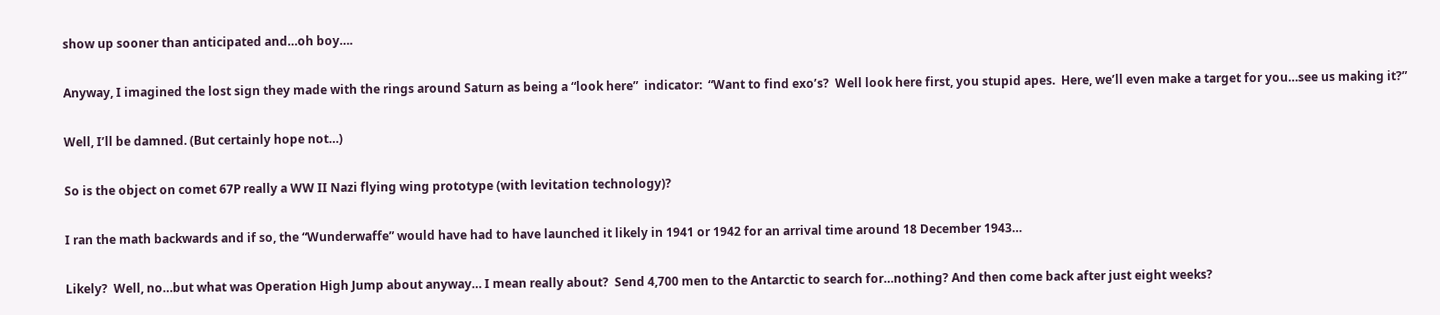show up sooner than anticipated and…oh boy….

Anyway, I imagined the lost sign they made with the rings around Saturn as being a “look here”  indicator:  “Want to find exo’s?  Well look here first, you stupid apes.  Here, we’ll even make a target for you…see us making it?”

Well, I’ll be damned. (But certainly hope not…)

So is the object on comet 67P really a WW II Nazi flying wing prototype (with levitation technology)?

I ran the math backwards and if so, the “Wunderwaffe” would have had to have launched it likely in 1941 or 1942 for an arrival time around 18 December 1943…

Likely?  Well, no…but what was Operation High Jump about anyway… I mean really about?  Send 4,700 men to the Antarctic to search for…nothing? And then come back after just eight weeks?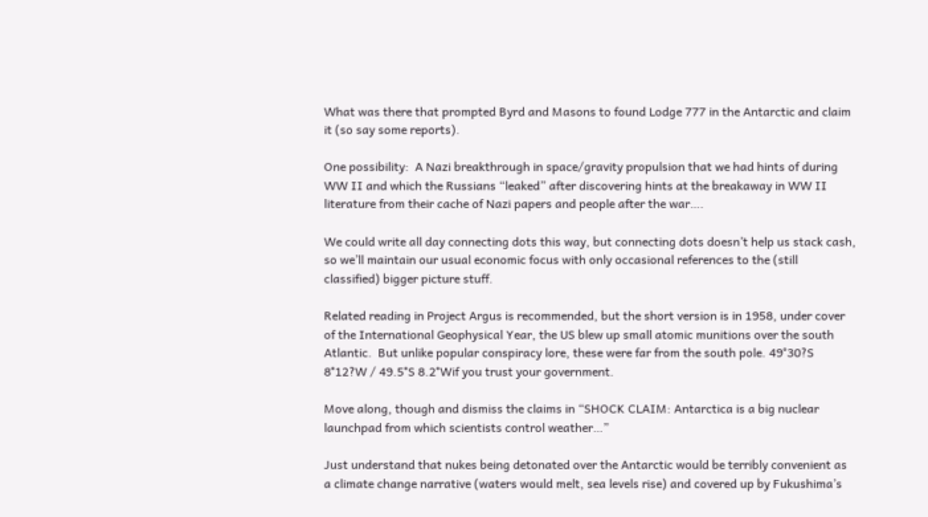What was there that prompted Byrd and Masons to found Lodge 777 in the Antarctic and claim it (so say some reports).

One possibility:  A Nazi breakthrough in space/gravity propulsion that we had hints of during WW II and which the Russians “leaked” after discovering hints at the breakaway in WW II literature from their cache of Nazi papers and people after the war….

We could write all day connecting dots this way, but connecting dots doesn’t help us stack cash, so we’ll maintain our usual economic focus with only occasional references to the (still classified) bigger picture stuff.

Related reading in Project Argus is recommended, but the short version is in 1958, under cover of the International Geophysical Year, the US blew up small atomic munitions over the south Atlantic.  But unlike popular conspiracy lore, these were far from the south pole. 49°30?S 8°12?W / 49.5°S 8.2°Wif you trust your government.

Move along, though and dismiss the claims in “SHOCK CLAIM: Antarctica is a big nuclear launchpad from which scientists control weather…”

Just understand that nukes being detonated over the Antarctic would be terribly convenient as a climate change narrative (waters would melt, sea levels rise) and covered up by Fukushima’s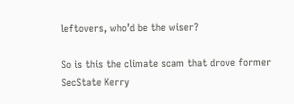leftovers, who’d be the wiser?

So is this the climate scam that drove former SecState Kerry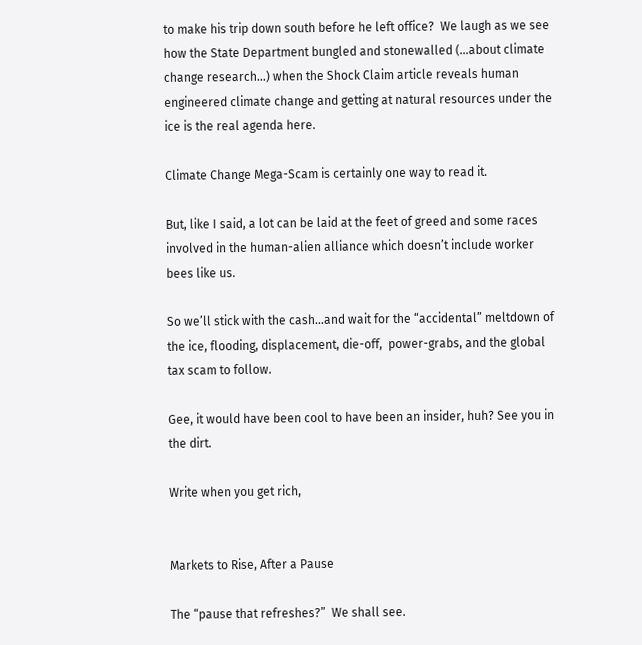to make his trip down south before he left office?  We laugh as we see how the State Department bungled and stonewalled (…about climate change research…) when the Shock Claim article reveals human engineered climate change and getting at natural resources under the ice is the real agenda here.

Climate Change Mega-Scam is certainly one way to read it.

But, like I said, a lot can be laid at the feet of greed and some races involved in the human-alien alliance which doesn’t include worker bees like us.

So we’ll stick with the cash…and wait for the “accidental” meltdown of the ice, flooding, displacement, die-off,  power-grabs, and the global tax scam to follow.

Gee, it would have been cool to have been an insider, huh? See you in the dirt.

Write when you get rich,


Markets to Rise, After a Pause

The “pause that refreshes?”  We shall see.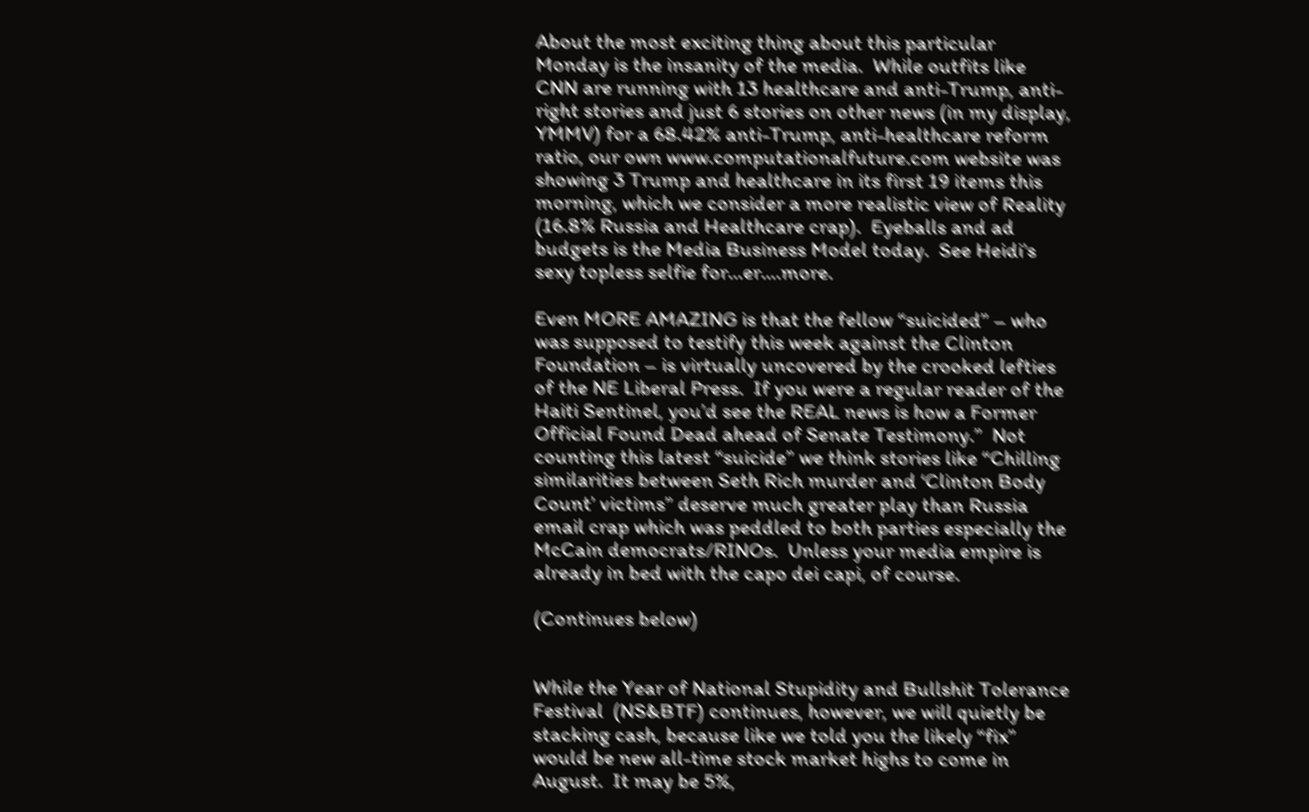About the most exciting thing about this particular Monday is the insanity of the media.  While outfits like CNN are running with 13 healthcare and anti-Trump, anti-right stories and just 6 stories on other news (in my display, YMMV) for a 68.42% anti-Trump, anti-healthcare reform ratio, our own www.computationalfuture.com website was showing 3 Trump and healthcare in its first 19 items this morning, which we consider a more realistic view of Reality (16.8% Russia and Healthcare crap).  Eyeballs and ad budgets is the Media Business Model today.  See Heidi’s sexy topless selfie for…er….more.

Even MORE AMAZING is that the fellow “suicided” – who was supposed to testify this week against the Clinton Foundation – is virtually uncovered by the crooked lefties of the NE Liberal Press.  If you were a regular reader of the Haiti Sentinel, you’d see the REAL news is how a Former Official Found Dead ahead of Senate Testimony.”  Not counting this latest “suicide” we think stories like “Chilling similarities between Seth Rich murder and ‘Clinton Body Count’ victims” deserve much greater play than Russia email crap which was peddled to both parties especially the McCain democrats/RINOs.  Unless your media empire is already in bed with the capo dei capi, of course.

(Continues below)


While the Year of National Stupidity and Bullshit Tolerance Festival  (NS&BTF) continues, however, we will quietly be stacking cash, because like we told you the likely “fix” would be new all-time stock market highs to come in August.  It may be 5%,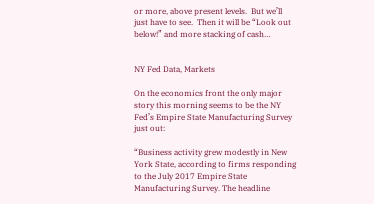or more, above present levels.  But we’ll just have to see.  Then it will be “Look out below!” and more stacking of cash…


NY Fed Data, Markets

On the economics front the only major story this morning seems to be the NY Fed’s Empire State Manufacturing Survey just out:

“Business activity grew modestly in New York State, according to firms responding to the July 2017 Empire State Manufacturing Survey. The headline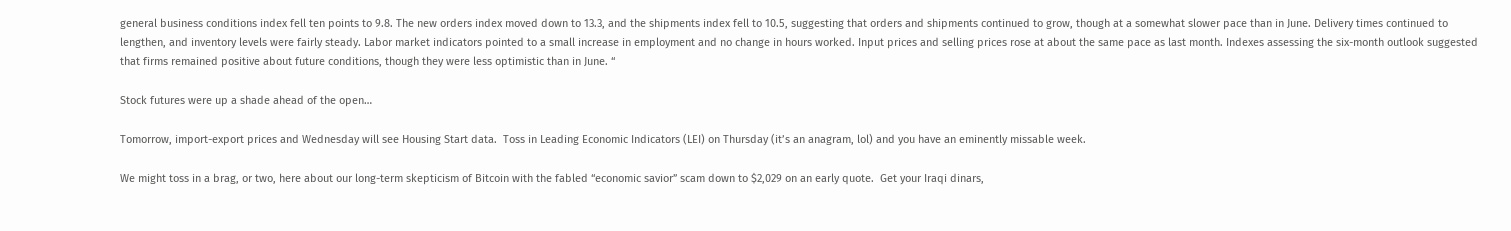general business conditions index fell ten points to 9.8. The new orders index moved down to 13.3, and the shipments index fell to 10.5, suggesting that orders and shipments continued to grow, though at a somewhat slower pace than in June. Delivery times continued to lengthen, and inventory levels were fairly steady. Labor market indicators pointed to a small increase in employment and no change in hours worked. Input prices and selling prices rose at about the same pace as last month. Indexes assessing the six-month outlook suggested that firms remained positive about future conditions, though they were less optimistic than in June. “

Stock futures were up a shade ahead of the open…

Tomorrow, import-export prices and Wednesday will see Housing Start data.  Toss in Leading Economic Indicators (LEI) on Thursday (it’s an anagram, lol) and you have an eminently missable week.

We might toss in a brag, or two, here about our long-term skepticism of Bitcoin with the fabled “economic savior” scam down to $2,029 on an early quote.  Get your Iraqi dinars,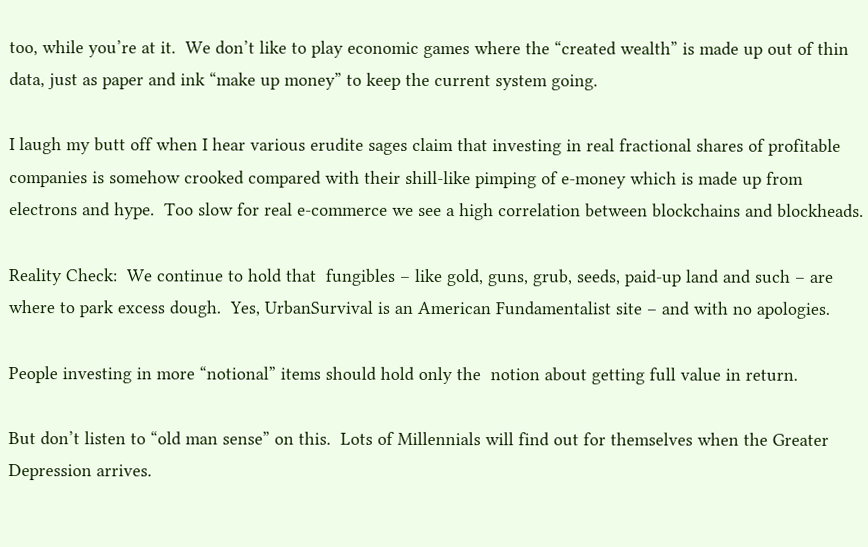too, while you’re at it.  We don’t like to play economic games where the “created wealth” is made up out of thin data, just as paper and ink “make up money” to keep the current system going.

I laugh my butt off when I hear various erudite sages claim that investing in real fractional shares of profitable companies is somehow crooked compared with their shill-like pimping of e-money which is made up from electrons and hype.  Too slow for real e-commerce we see a high correlation between blockchains and blockheads.

Reality Check:  We continue to hold that  fungibles – like gold, guns, grub, seeds, paid-up land and such – are where to park excess dough.  Yes, UrbanSurvival is an American Fundamentalist site – and with no apologies.

People investing in more “notional” items should hold only the  notion about getting full value in return.

But don’t listen to “old man sense” on this.  Lots of Millennials will find out for themselves when the Greater Depression arrives.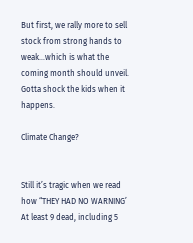But first, we rally more to sell stock from strong hands to weak…which is what the coming month should unveil.  Gotta shock the kids when it happens.

Climate Change?


Still it’s tragic when we read how “THEY HAD NO WARNING’ At least 9 dead, including 5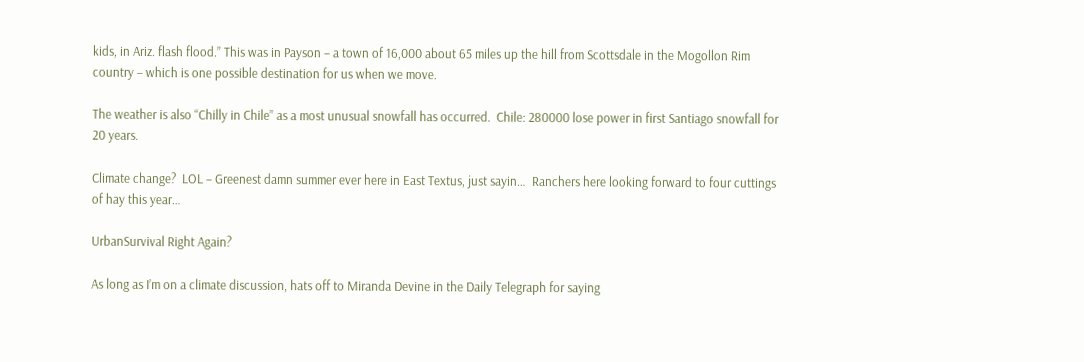kids, in Ariz. flash flood.” This was in Payson – a town of 16,000 about 65 miles up the hill from Scottsdale in the Mogollon Rim country – which is one possible destination for us when we move.

The weather is also “Chilly in Chile” as a most unusual snowfall has occurred.  Chile: 280000 lose power in first Santiago snowfall for 20 years.

Climate change?  LOL – Greenest damn summer ever here in East Textus, just sayin…  Ranchers here looking forward to four cuttings of hay this year…

UrbanSurvival Right Again?

As long as I’m on a climate discussion, hats off to Miranda Devine in the Daily Telegraph for saying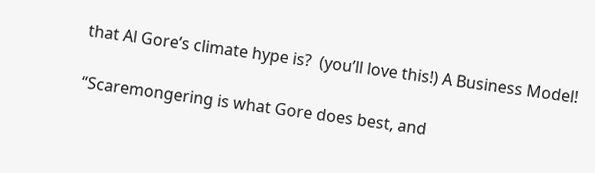that Al Gore’s climate hype is?  (you’ll love this!) A Business Model!

“Scaremongering is what Gore does best, and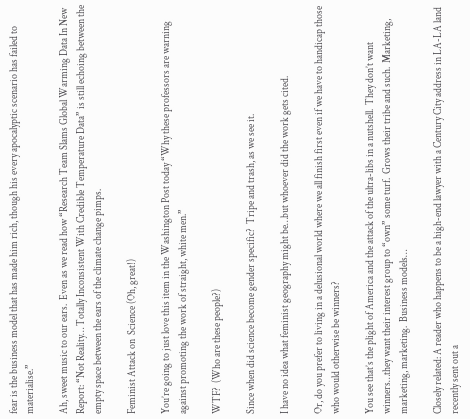fear is the business model that has made him rich, though his every apocalyptic scenario has failed to materialise.”

Ah, sweet music to our ears.  Even as we read how “Research Team Slams Global Warming Data In New Report: “Not Reality… Totally Inconsistent With Credible Temperature Data” is still echoing between the empty space between the ears of the climate change pimps.

Feminist Attack on  Science (Oh, great!)

You’re going to just love this item in the Washington Post today “Why these professors are warning against promoting the work of straight, white men.”

WTF?  (Who are these people?)

Since when did science become gender specific?  Tripe and trash, as we see it.

I have no idea what feminist geography might be…but whoever did the work gets cited.

Or, do you prefer to living in a delusional world where we all finish first even if we have to handicap those who would otherwise be winners?

You see that’s the plight of America and the attack of the ultra-libs in a nutshell.  They don’t want winners…they want their interest group to “own” some turf.  Grows their tribe and such.  Marketing, marketing, marketing.  Business models…

Closely related: A reader who happens to be a high-end lawyer with a Century City address in LA-LA land recently sent out a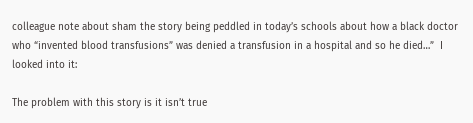colleague note about sham the story being peddled in today’s schools about how a black doctor who “invented blood transfusions” was denied a transfusion in a hospital and so he died…”  I looked into it:

The problem with this story is it isn’t true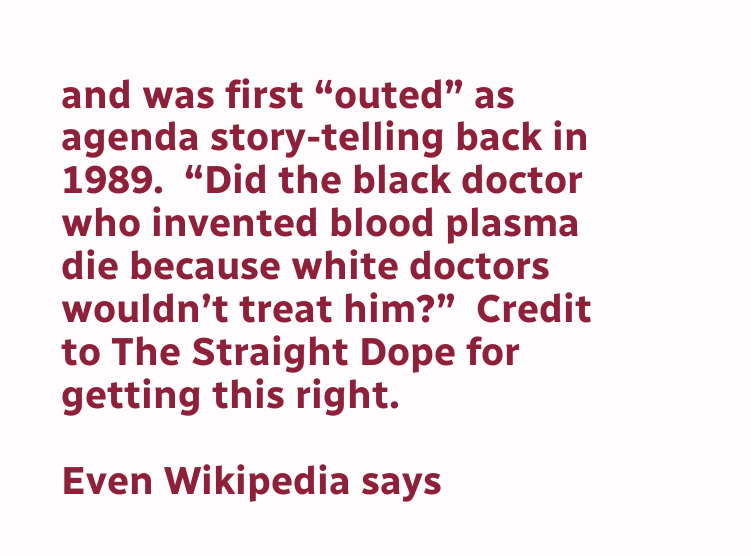and was first “outed” as agenda story-telling back in 1989.  “Did the black doctor who invented blood plasma die because white doctors wouldn’t treat him?”  Credit to The Straight Dope for getting this right.

Even Wikipedia says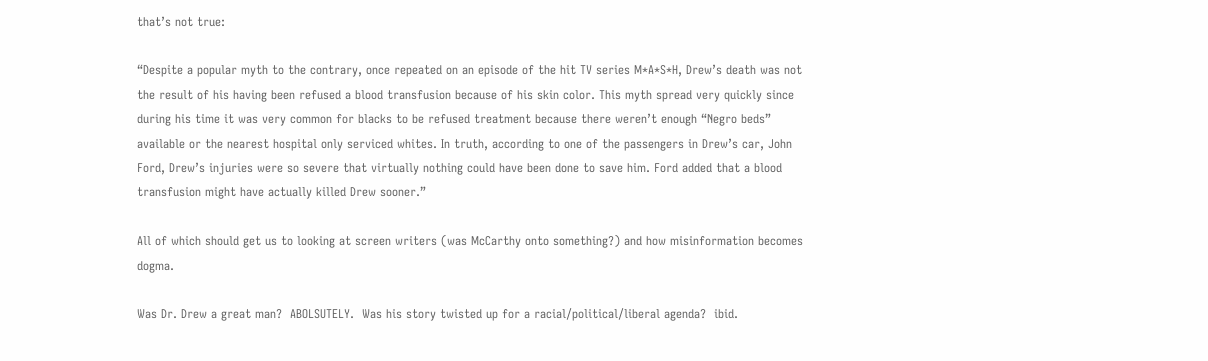that’s not true:

“Despite a popular myth to the contrary, once repeated on an episode of the hit TV series M*A*S*H, Drew’s death was not the result of his having been refused a blood transfusion because of his skin color. This myth spread very quickly since during his time it was very common for blacks to be refused treatment because there weren’t enough “Negro beds” available or the nearest hospital only serviced whites. In truth, according to one of the passengers in Drew’s car, John Ford, Drew’s injuries were so severe that virtually nothing could have been done to save him. Ford added that a blood transfusion might have actually killed Drew sooner.”

All of which should get us to looking at screen writers (was McCarthy onto something?) and how misinformation becomes dogma.

Was Dr. Drew a great man?  ABOLSUTELY.  Was his story twisted up for a racial/political/liberal agenda?  ibid.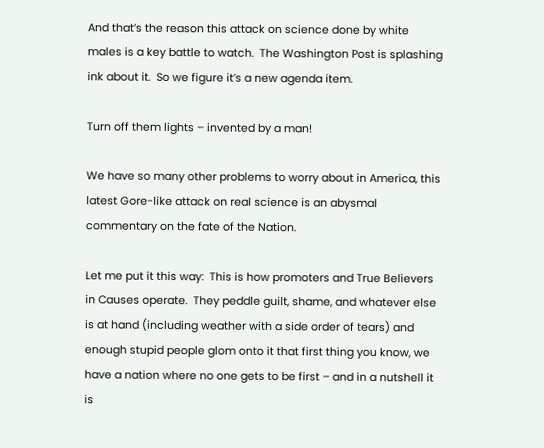And that’s the reason this attack on science done by white males is a key battle to watch.  The Washington Post is splashing ink about it.  So we figure it’s a new agenda item.

Turn off them lights – invented by a man!

We have so many other problems to worry about in America, this latest Gore-like attack on real science is an abysmal commentary on the fate of the Nation.

Let me put it this way:  This is how promoters and True Believers in Causes operate.  They peddle guilt, shame, and whatever else is at hand (including weather with a side order of tears) and enough stupid people glom onto it that first thing you know, we have a nation where no one gets to be first – and in a nutshell it is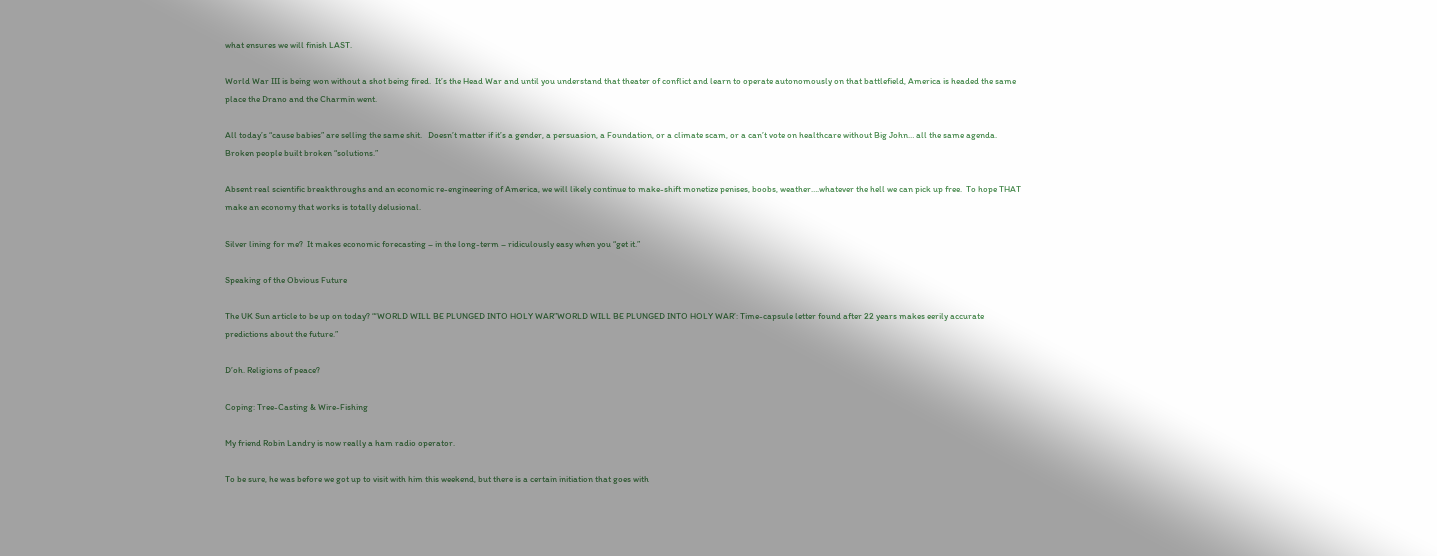what ensures we will finish LAST.

World War III is being won without a shot being fired.  It’s the Head War and until you understand that theater of conflict and learn to operate autonomously on that battlefield, America is headed the same place the Drano and the Charmin went.

All today’s “cause babies” are selling the same shit.   Doesn’t matter if it’s a gender, a persuasion, a Foundation, or a climate scam, or a can’t vote on healthcare without Big John… all the same agenda.  Broken people built broken “solutions.”

Absent real scientific breakthroughs and an economic re-engineering of America, we will likely continue to make-shift monetize penises, boobs, weather….whatever the hell we can pick up free.  To hope THAT make an economy that works is totally delusional.

Silver lining for me?  It makes economic forecasting – in the long-term – ridiculously easy when you “get it.”

Speaking of the Obvious Future

The UK Sun article to be up on today? “‘WORLD WILL BE PLUNGED INTO HOLY WAR”WORLD WILL BE PLUNGED INTO HOLY WAR’: Time-capsule letter found after 22 years makes eerily accurate predictions about the future.”

D’oh. Religions of peace?

Coping: Tree-Casting & Wire-Fishing

My friend Robin Landry is now really a ham radio operator.

To be sure, he was before we got up to visit with him this weekend, but there is a certain initiation that goes with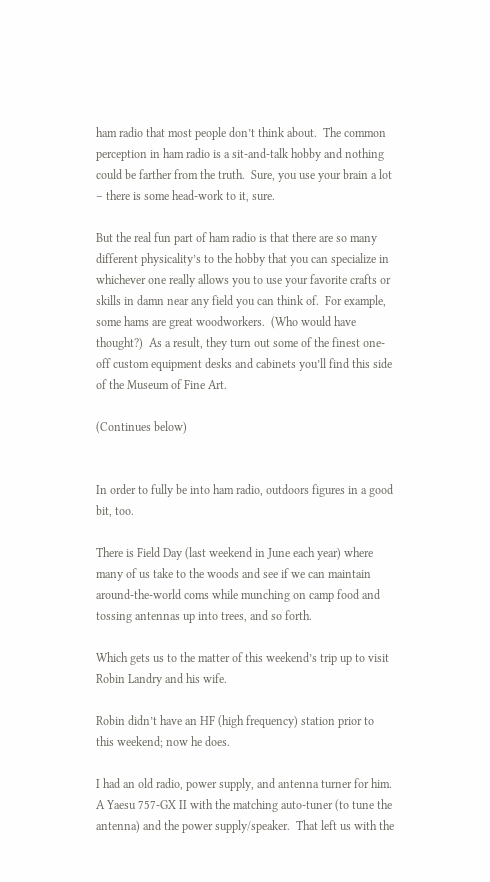ham radio that most people don’t think about.  The common perception in ham radio is a sit-and-talk hobby and nothing could be farther from the truth.  Sure, you use your brain a lot – there is some head-work to it, sure.

But the real fun part of ham radio is that there are so many different physicality’s to the hobby that you can specialize in whichever one really allows you to use your favorite crafts or skills in damn near any field you can think of.  For example, some hams are great woodworkers.  (Who would have thought?)  As a result, they turn out some of the finest one-off custom equipment desks and cabinets you’ll find this side of the Museum of Fine Art.

(Continues below)


In order to fully be into ham radio, outdoors figures in a good bit, too.

There is Field Day (last weekend in June each year) where many of us take to the woods and see if we can maintain around-the-world coms while munching on camp food and tossing antennas up into trees, and so forth.

Which gets us to the matter of this weekend’s trip up to visit Robin Landry and his wife.

Robin didn’t have an HF (high frequency) station prior to this weekend; now he does.

I had an old radio, power supply, and antenna turner for him.  A Yaesu 757-GX II with the matching auto-tuner (to tune the antenna) and the power supply/speaker.  That left us with the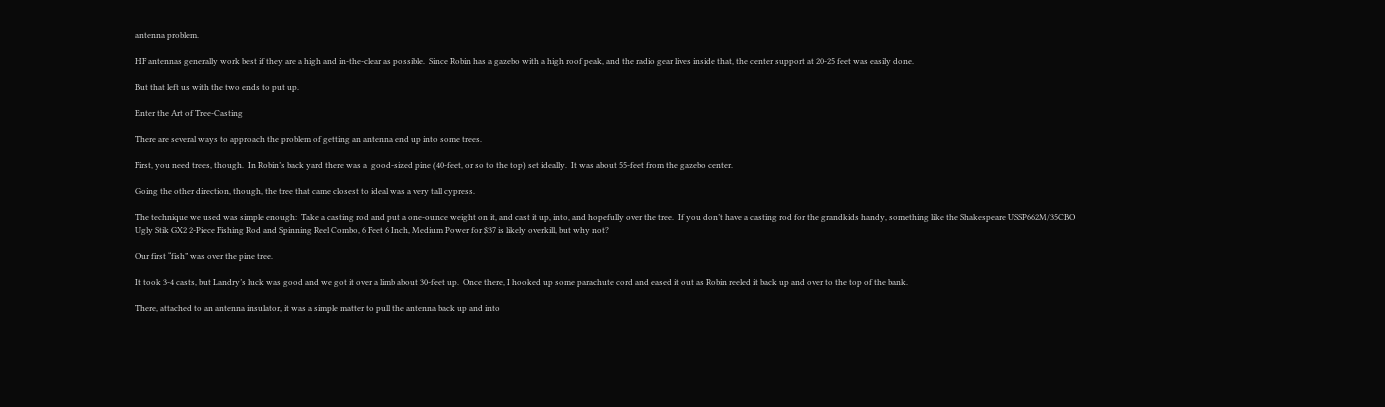antenna problem.

HF antennas generally work best if they are a high and in-the-clear as possible.  Since Robin has a gazebo with a high roof peak, and the radio gear lives inside that, the center support at 20-25 feet was easily done.

But that left us with the two ends to put up.

Enter the Art of Tree-Casting

There are several ways to approach the problem of getting an antenna end up into some trees.

First, you need trees, though.  In Robin’s back yard there was a  good-sized pine (40-feet, or so to the top) set ideally.  It was about 55-feet from the gazebo center.

Going the other direction, though, the tree that came closest to ideal was a very tall cypress.

The technique we used was simple enough:  Take a casting rod and put a one-ounce weight on it, and cast it up, into, and hopefully over the tree.  If you don’t have a casting rod for the grandkids handy, something like the Shakespeare USSP662M/35CBO Ugly Stik GX2 2-Piece Fishing Rod and Spinning Reel Combo, 6 Feet 6 Inch, Medium Power for $37 is likely overkill, but why not?

Our first “fish” was over the pine tree.

It took 3-4 casts, but Landry’s luck was good and we got it over a limb about 30-feet up.  Once there, I hooked up some parachute cord and eased it out as Robin reeled it back up and over to the top of the bank.

There, attached to an antenna insulator, it was a simple matter to pull the antenna back up and into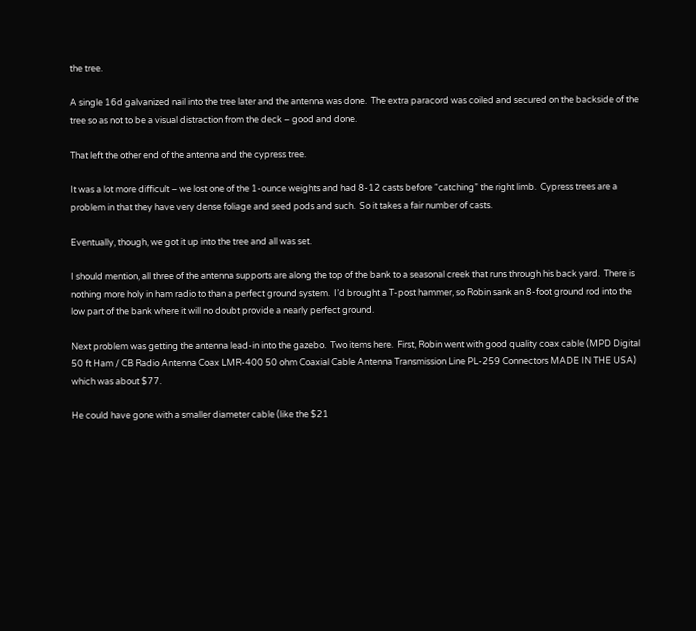the tree.

A single 16d galvanized nail into the tree later and the antenna was done.  The extra paracord was coiled and secured on the backside of the tree so as not to be a visual distraction from the deck – good and done.

That left the other end of the antenna and the cypress tree.

It was a lot more difficult – we lost one of the 1-ounce weights and had 8-12 casts before “catching” the right limb.  Cypress trees are a problem in that they have very dense foliage and seed pods and such.  So it takes a fair number of casts.

Eventually, though, we got it up into the tree and all was set.

I should mention, all three of the antenna supports are along the top of the bank to a seasonal creek that runs through his back yard.  There is nothing more holy in ham radio to than a perfect ground system.  I’d brought a T-post hammer, so Robin sank an 8-foot ground rod into the low part of the bank where it will no doubt provide a nearly perfect ground.

Next problem was getting the antenna lead-in into the gazebo.  Two items here.  First, Robin went with good quality coax cable (MPD Digital 50 ft Ham / CB Radio Antenna Coax LMR-400 50 ohm Coaxial Cable Antenna Transmission Line PL-259 Connectors MADE IN THE USA) which was about $77.

He could have gone with a smaller diameter cable (like the $21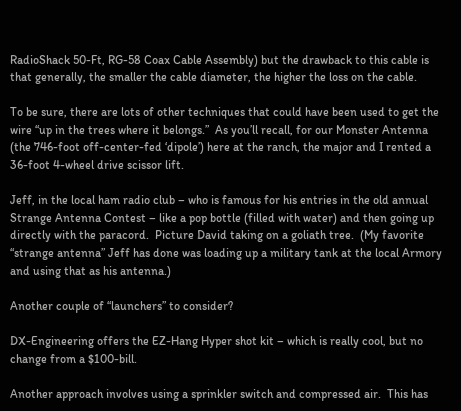RadioShack 50-Ft, RG-58 Coax Cable Assembly) but the drawback to this cable is that generally, the smaller the cable diameter, the higher the loss on the cable.

To be sure, there are lots of other techniques that could have been used to get the wire “up in the trees where it belongs.”  As you’ll recall, for our Monster Antenna (the 746-foot off-center-fed ‘dipole’) here at the ranch, the major and I rented a 36-foot 4-wheel drive scissor lift.

Jeff, in the local ham radio club – who is famous for his entries in the old annual Strange Antenna Contest – like a pop bottle (filled with water) and then going up directly with the paracord.  Picture David taking on a goliath tree.  (My favorite “strange antenna” Jeff has done was loading up a military tank at the local Armory and using that as his antenna.)

Another couple of “launchers” to consider?

DX-Engineering offers the EZ-Hang Hyper shot kit – which is really cool, but no change from a $100-bill.

Another approach involves using a sprinkler switch and compressed air.  This has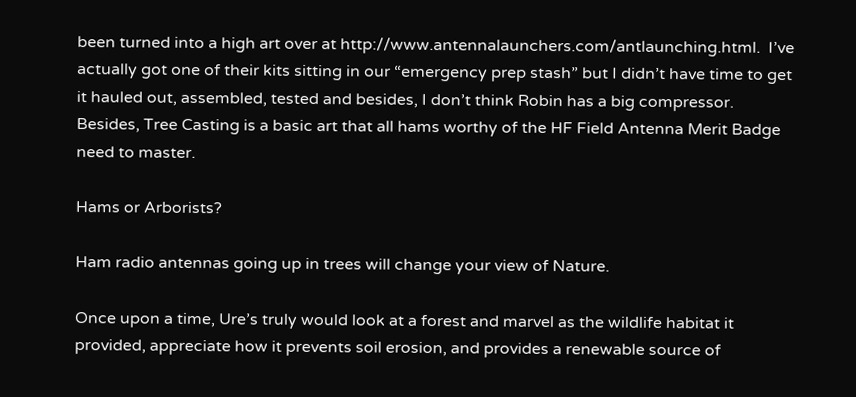been turned into a high art over at http://www.antennalaunchers.com/antlaunching.html.  I’ve actually got one of their kits sitting in our “emergency prep stash” but I didn’t have time to get it hauled out, assembled, tested and besides, I don’t think Robin has a big compressor.  Besides, Tree Casting is a basic art that all hams worthy of the HF Field Antenna Merit Badge need to master.

Hams or Arborists?

Ham radio antennas going up in trees will change your view of Nature.

Once upon a time, Ure’s truly would look at a forest and marvel as the wildlife habitat it provided, appreciate how it prevents soil erosion, and provides a renewable source of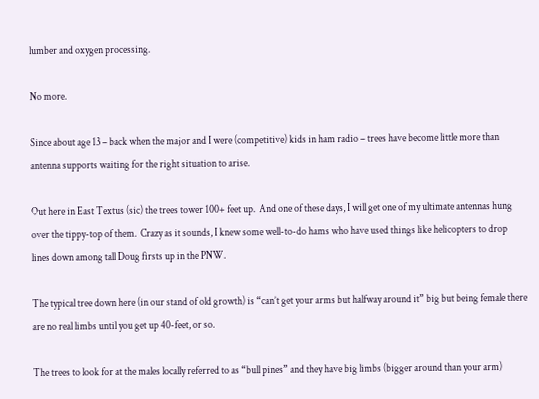lumber and oxygen processing.

No more.

Since about age 13 – back when the major and I were (competitive) kids in ham radio – trees have become little more than antenna supports waiting for the right situation to arise.

Out here in East Textus (sic) the trees tower 100+ feet up.  And one of these days, I will get one of my ultimate antennas hung over the tippy-top of them.  Crazy as it sounds, I knew some well-to-do hams who have used things like helicopters to drop lines down among tall Doug firsts up in the PNW.

The typical tree down here (in our stand of old growth) is “can’t get your arms but halfway around it” big but being female there are no real limbs until you get up 40-feet, or so.

The trees to look for at the males locally referred to as “bull pines” and they have big limbs (bigger around than your arm)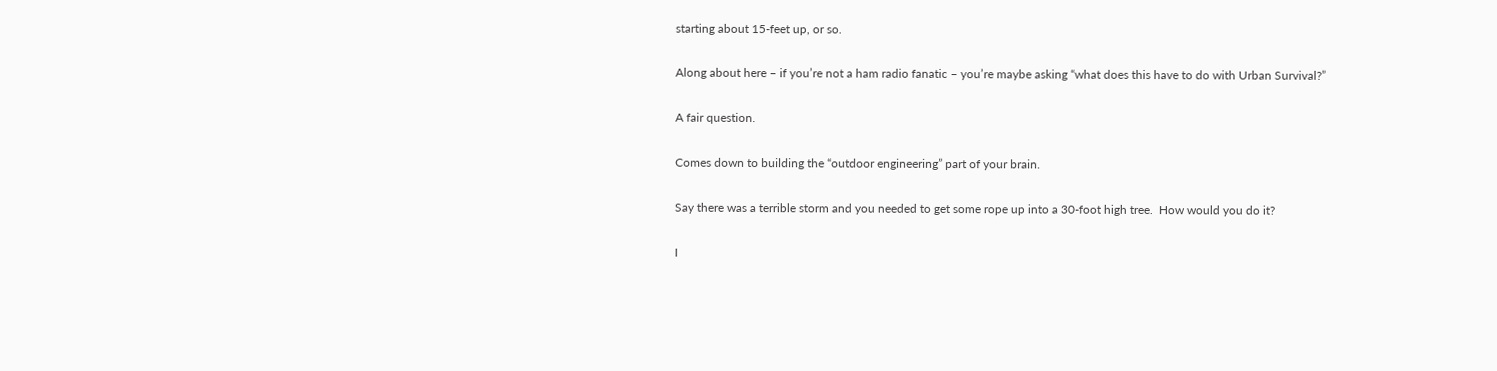starting about 15-feet up, or so.

Along about here – if you’re not a ham radio fanatic – you’re maybe asking “what does this have to do with Urban Survival?”

A fair question.

Comes down to building the “outdoor engineering” part of your brain.

Say there was a terrible storm and you needed to get some rope up into a 30-foot high tree.  How would you do it?

I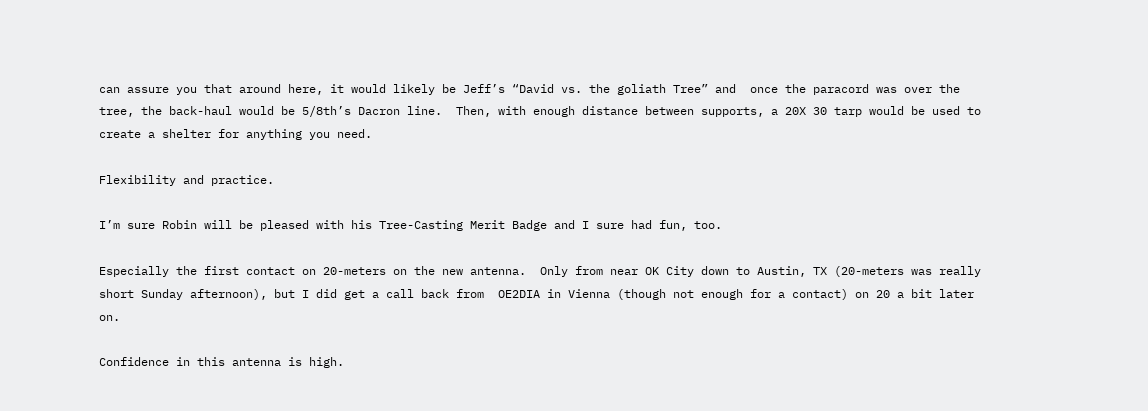can assure you that around here, it would likely be Jeff’s “David vs. the goliath Tree” and  once the paracord was over the tree, the back-haul would be 5/8th’s Dacron line.  Then, with enough distance between supports, a 20X 30 tarp would be used to create a shelter for anything you need.

Flexibility and practice.

I’m sure Robin will be pleased with his Tree-Casting Merit Badge and I sure had fun, too.

Especially the first contact on 20-meters on the new antenna.  Only from near OK City down to Austin, TX (20-meters was really short Sunday afternoon), but I did get a call back from  OE2DIA in Vienna (though not enough for a contact) on 20 a bit later on.

Confidence in this antenna is high.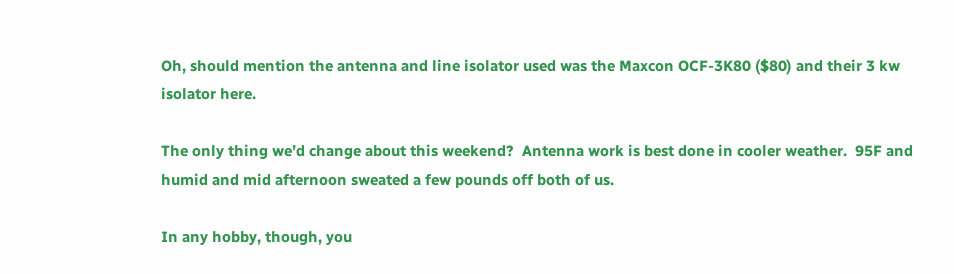Oh, should mention the antenna and line isolator used was the Maxcon OCF-3K80 ($80) and their 3 kw isolator here.

The only thing we’d change about this weekend?  Antenna work is best done in cooler weather.  95F and humid and mid afternoon sweated a few pounds off both of us.

In any hobby, though, you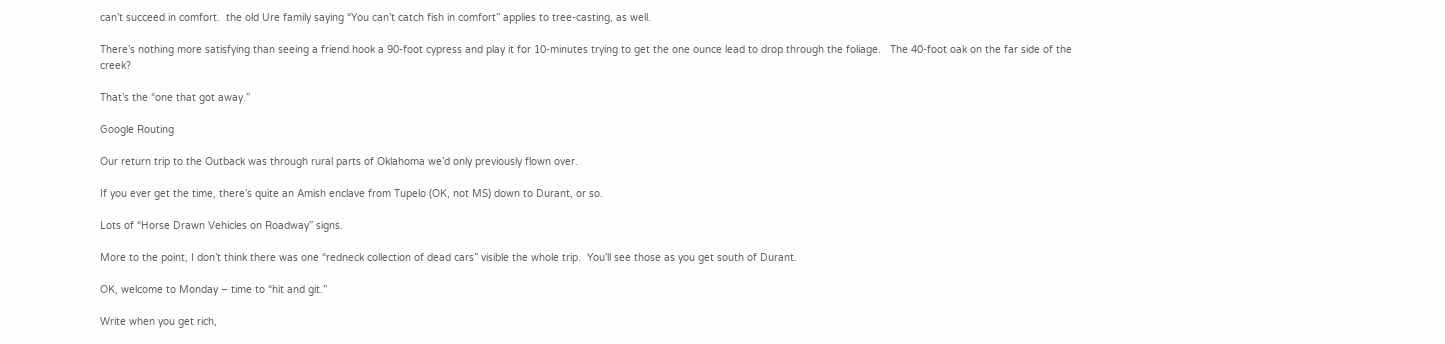can’t succeed in comfort.  the old Ure family saying “You can’t catch fish in comfort” applies to tree-casting, as well.

There’s nothing more satisfying than seeing a friend hook a 90-foot cypress and play it for 10-minutes trying to get the one ounce lead to drop through the foliage.   The 40-foot oak on the far side of the creek?

That’s the “one that got away.”

Google Routing

Our return trip to the Outback was through rural parts of Oklahoma we’d only previously flown over.

If you ever get the time, there’s quite an Amish enclave from Tupelo (OK, not MS) down to Durant, or so.

Lots of “Horse Drawn Vehicles on Roadway” signs.

More to the point, I don’t think there was one “redneck collection of dead cars” visible the whole trip.  You’ll see those as you get south of Durant.

OK, welcome to Monday – time to “hit and git.”

Write when you get rich,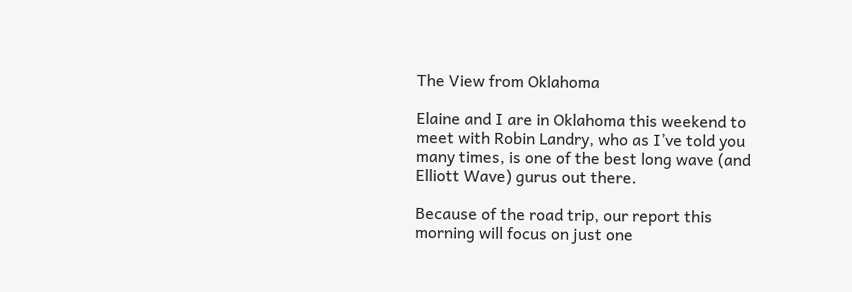The View from Oklahoma

Elaine and I are in Oklahoma this weekend to meet with Robin Landry, who as I’ve told you many times, is one of the best long wave (and Elliott Wave) gurus out there.

Because of the road trip, our report this morning will focus on just one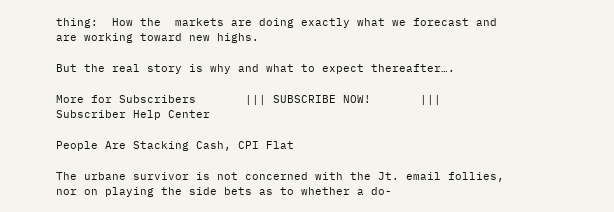thing:  How the  markets are doing exactly what we forecast and are working toward new highs.

But the real story is why and what to expect thereafter….

More for Subscribers       ||| SUBSCRIBE NOW!       |||   Subscriber Help Center

People Are Stacking Cash, CPI Flat

The urbane survivor is not concerned with the Jt. email follies, nor on playing the side bets as to whether a do-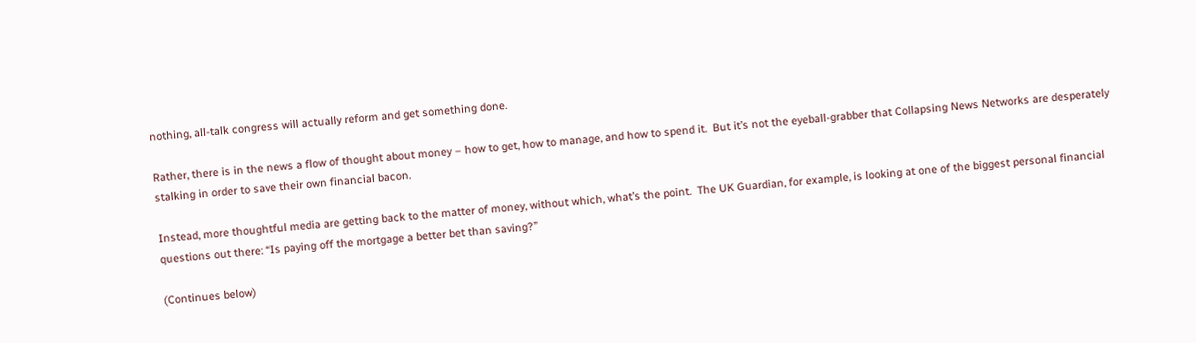nothing, all-talk congress will actually reform and get something done.

Rather, there is in the news a flow of thought about money – how to get, how to manage, and how to spend it.  But it’s not the eyeball-grabber that Collapsing News Networks are desperately stalking in order to save their own financial bacon.

Instead, more thoughtful media are getting back to the matter of money, without which, what’s the point.  The UK Guardian, for example, is looking at one of the biggest personal financial questions out there: “Is paying off the mortgage a better bet than saving?”

(Continues below)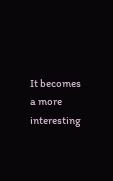It becomes a more interesting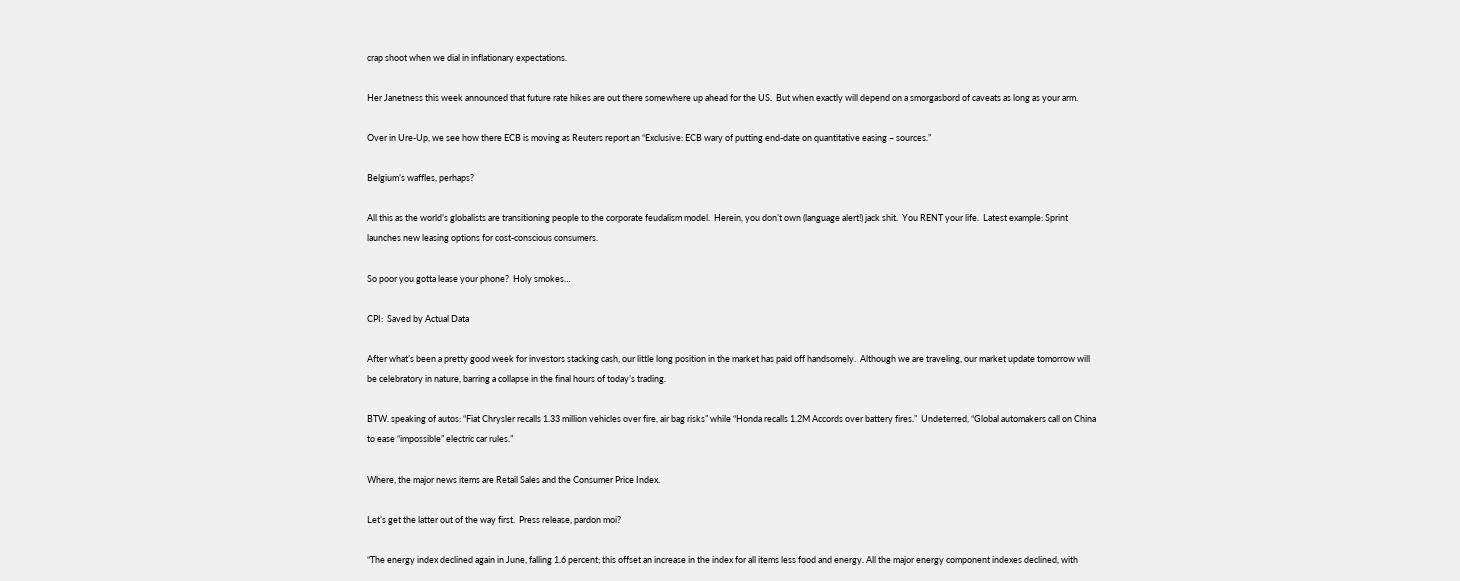crap shoot when we dial in inflationary expectations.

Her Janetness this week announced that future rate hikes are out there somewhere up ahead for the US.  But when exactly will depend on a smorgasbord of caveats as long as your arm.

Over in Ure-Up, we see how there ECB is moving as Reuters report an “Exclusive: ECB wary of putting end-date on quantitative easing – sources.”

Belgium’s waffles, perhaps?

All this as the world’s globalists are transitioning people to the corporate feudalism model.  Herein, you don’t own (language alert!) jack shit.  You RENT your life.  Latest example: Sprint launches new leasing options for cost-conscious consumers.

So poor you gotta lease your phone?  Holy smokes…

CPI:  Saved by Actual Data

After what’s been a pretty good week for investors stacking cash, our little long position in the market has paid off handsomely.  Although we are traveling, our market update tomorrow will be celebratory in nature, barring a collapse in the final hours of today’s trading.

BTW. speaking of autos: “Fiat Chrysler recalls 1.33 million vehicles over fire, air bag risks” while “Honda recalls 1.2M Accords over battery fires.”  Undeterred, “Global automakers call on China to ease “impossible” electric car rules.”

Where, the major news items are Retail Sales and the Consumer Price Index.

Let’s get the latter out of the way first.  Press release, pardon moi?

“The energy index declined again in June, falling 1.6 percent; this offset an increase in the index for all items less food and energy. All the major energy component indexes declined, with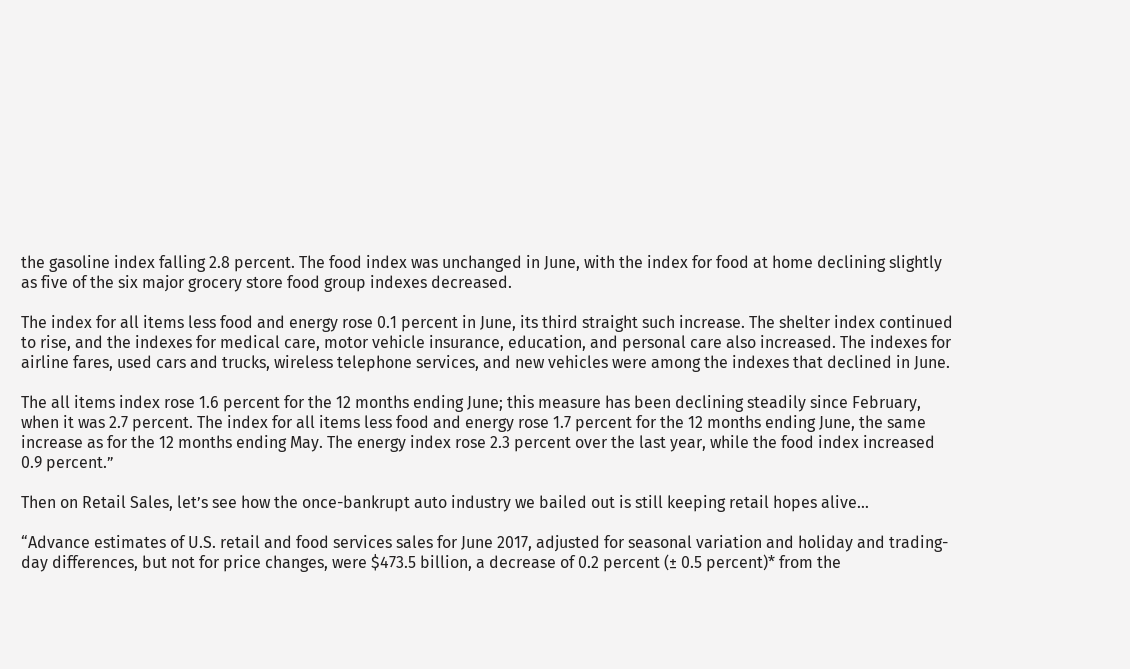the gasoline index falling 2.8 percent. The food index was unchanged in June, with the index for food at home declining slightly as five of the six major grocery store food group indexes decreased.

The index for all items less food and energy rose 0.1 percent in June, its third straight such increase. The shelter index continued to rise, and the indexes for medical care, motor vehicle insurance, education, and personal care also increased. The indexes for airline fares, used cars and trucks, wireless telephone services, and new vehicles were among the indexes that declined in June.

The all items index rose 1.6 percent for the 12 months ending June; this measure has been declining steadily since February, when it was 2.7 percent. The index for all items less food and energy rose 1.7 percent for the 12 months ending June, the same increase as for the 12 months ending May. The energy index rose 2.3 percent over the last year, while the food index increased 0.9 percent.”

Then on Retail Sales, let’s see how the once-bankrupt auto industry we bailed out is still keeping retail hopes alive…

“Advance estimates of U.S. retail and food services sales for June 2017, adjusted for seasonal variation and holiday and trading-day differences, but not for price changes, were $473.5 billion, a decrease of 0.2 percent (± 0.5 percent)* from the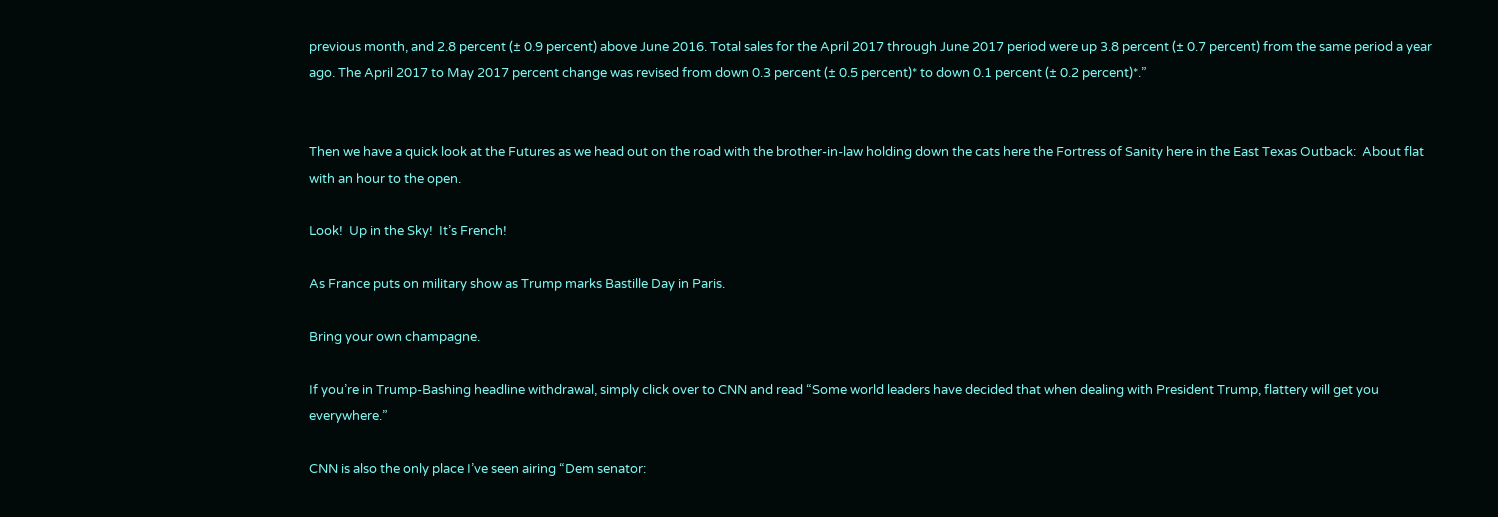previous month, and 2.8 percent (± 0.9 percent) above June 2016. Total sales for the April 2017 through June 2017 period were up 3.8 percent (± 0.7 percent) from the same period a year ago. The April 2017 to May 2017 percent change was revised from down 0.3 percent (± 0.5 percent)* to down 0.1 percent (± 0.2 percent)*.”


Then we have a quick look at the Futures as we head out on the road with the brother-in-law holding down the cats here the Fortress of Sanity here in the East Texas Outback:  About flat with an hour to the open.

Look!  Up in the Sky!  It’s French!

As France puts on military show as Trump marks Bastille Day in Paris.

Bring your own champagne.

If you’re in Trump-Bashing headline withdrawal, simply click over to CNN and read “Some world leaders have decided that when dealing with President Trump, flattery will get you everywhere.”

CNN is also the only place I’ve seen airing “Dem senator: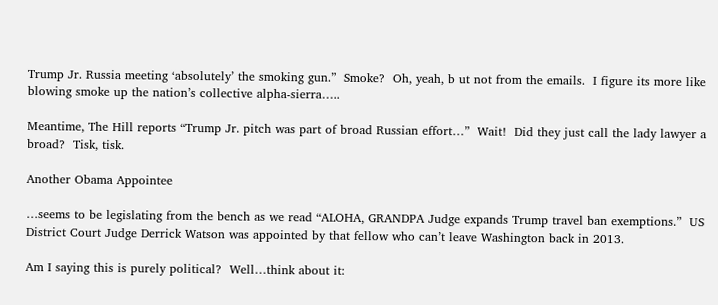Trump Jr. Russia meeting ‘absolutely’ the smoking gun.”  Smoke?  Oh, yeah, b ut not from the emails.  I figure its more like blowing smoke up the nation’s collective alpha-sierra…..

Meantime, The Hill reports “Trump Jr. pitch was part of broad Russian effort…”  Wait!  Did they just call the lady lawyer a broad?  Tisk, tisk.

Another Obama Appointee

…seems to be legislating from the bench as we read “ALOHA, GRANDPA Judge expands Trump travel ban exemptions.”  US District Court Judge Derrick Watson was appointed by that fellow who can’t leave Washington back in 2013.

Am I saying this is purely political?  Well…think about it: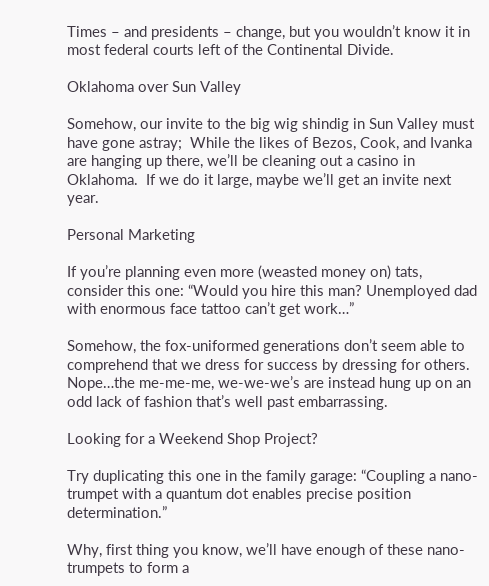Times – and presidents – change, but you wouldn’t know it in most federal courts left of the Continental Divide.

Oklahoma over Sun Valley

Somehow, our invite to the big wig shindig in Sun Valley must have gone astray;  While the likes of Bezos, Cook, and Ivanka are hanging up there, we’ll be cleaning out a casino in Oklahoma.  If we do it large, maybe we’ll get an invite next year.

Personal Marketing

If you’re planning even more (weasted money on) tats, consider this one: “Would you hire this man? Unemployed dad with enormous face tattoo can’t get work…”

Somehow, the fox-uniformed generations don’t seem able to comprehend that we dress for success by dressing for others.  Nope…the me-me-me, we-we-we’s are instead hung up on an odd lack of fashion that’s well past embarrassing.

Looking for a Weekend Shop Project?

Try duplicating this one in the family garage: “Coupling a nano-trumpet with a quantum dot enables precise position determination.”

Why, first thing you know, we’ll have enough of these nano-trumpets to form a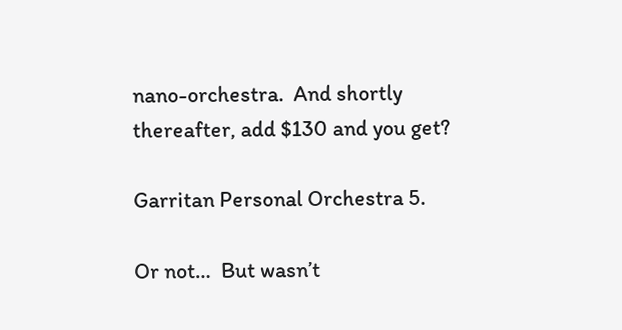nano-orchestra.  And shortly thereafter, add $130 and you get?

Garritan Personal Orchestra 5.

Or not…  But wasn’t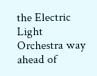the Electric Light Orchestra way ahead of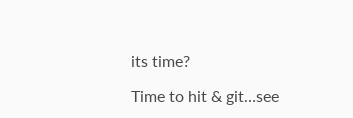its time?

Time to hit & git…see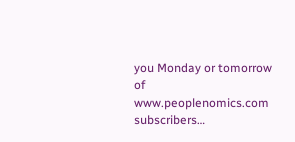you Monday or tomorrow of www.peoplenomics.com subscribers…